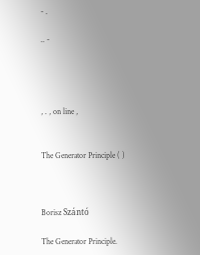- .

.. -




, . , on line ,


The Generator Principle ( )



Borisz Szántó

The Generator Principle.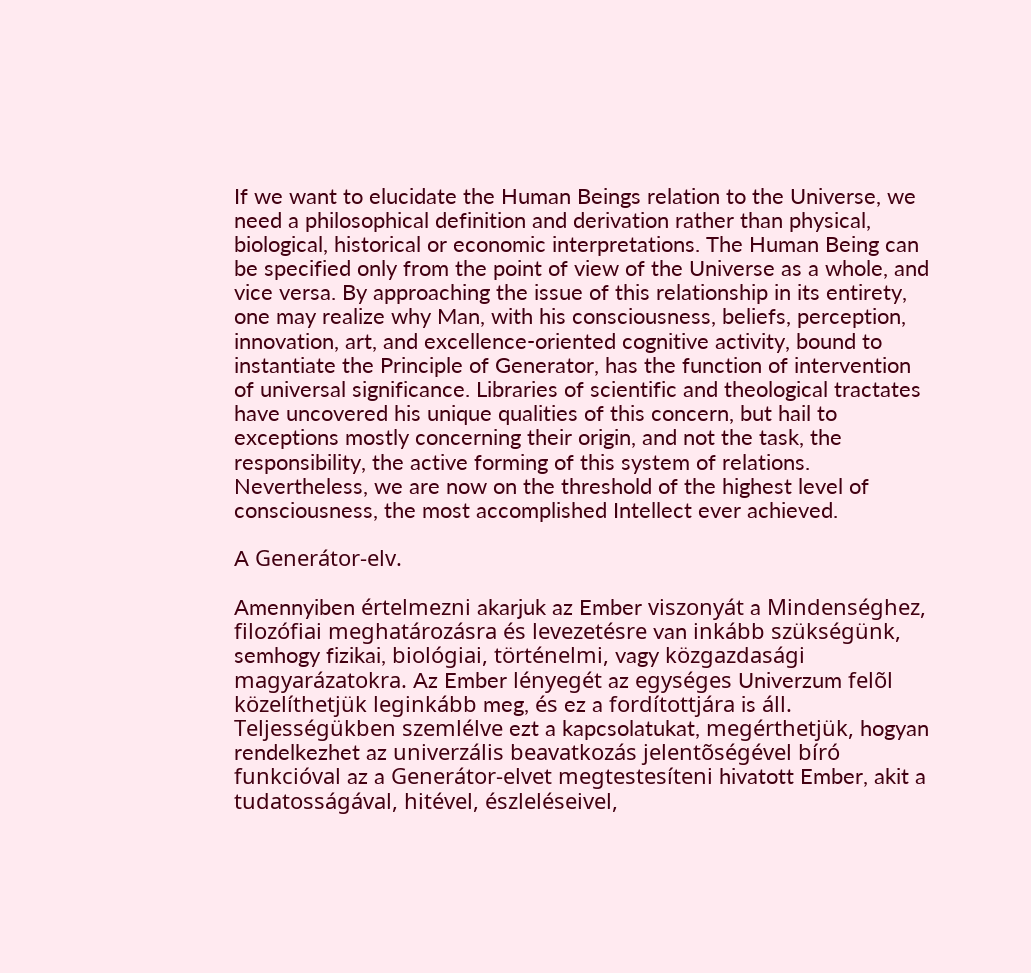If we want to elucidate the Human Beings relation to the Universe, we need a philosophical definition and derivation rather than physical, biological, historical or economic interpretations. The Human Being can be specified only from the point of view of the Universe as a whole, and vice versa. By approaching the issue of this relationship in its entirety, one may realize why Man, with his consciousness, beliefs, perception, innovation, art, and excellence-oriented cognitive activity, bound to instantiate the Principle of Generator, has the function of intervention of universal significance. Libraries of scientific and theological tractates have uncovered his unique qualities of this concern, but hail to exceptions mostly concerning their origin, and not the task, the responsibility, the active forming of this system of relations. Nevertheless, we are now on the threshold of the highest level of consciousness, the most accomplished Intellect ever achieved.

A Generátor-elv.

Amennyiben értelmezni akarjuk az Ember viszonyát a Mindenséghez, filozófiai meghatározásra és levezetésre van inkább szükségünk, semhogy fizikai, biológiai, történelmi, vagy közgazdasági magyarázatokra. Az Ember lényegét az egységes Univerzum felõl közelíthetjük leginkább meg, és ez a fordítottjára is áll. Teljességükben szemlélve ezt a kapcsolatukat, megérthetjük, hogyan rendelkezhet az univerzális beavatkozás jelentõségével bíró funkcióval az a Generátor-elvet megtestesíteni hivatott Ember, akit a tudatosságával, hitével, észleléseivel,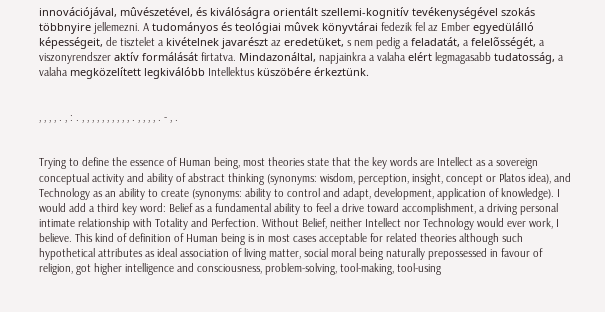innovációjával, mûvészetével, és kiválóságra orientált szellemi-kognitív tevékenységével szokás többnyire jellemezni. A tudományos és teológiai mûvek könyvtárai fedezik fel az Ember egyedülálló képességeit, de tisztelet a kivételnek javarészt az eredetüket, s nem pedig a feladatát, a felelõsségét, a viszonyrendszer aktív formálását firtatva. Mindazonáltal, napjainkra a valaha elért legmagasabb tudatosság, a valaha megközelített legkiválóbb Intellektus küszöbére érkeztünk.


, , , , . , : . , , , , , , , , , , . , , , , . - , .


Trying to define the essence of Human being, most theories state that the key words are Intellect as a sovereign conceptual activity and ability of abstract thinking (synonyms: wisdom, perception, insight, concept or Platos idea), and Technology as an ability to create (synonyms: ability to control and adapt, development, application of knowledge). I would add a third key word: Belief as a fundamental ability to feel a drive toward accomplishment, a driving personal intimate relationship with Totality and Perfection. Without Belief, neither Intellect nor Technology would ever work, I believe. This kind of definition of Human being is in most cases acceptable for related theories although such hypothetical attributes as ideal association of living matter, social moral being naturally prepossessed in favour of religion, got higher intelligence and consciousness, problem-solving, tool-making, tool-using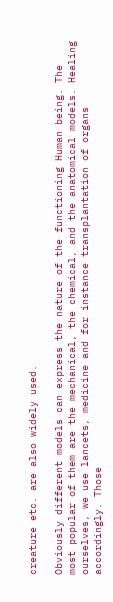creature etc. are also widely used.

Obviously different models can express the nature of the functioning Human being. The most popular of them are the mechanical, the chemical, and the anatomical models. Healing ourselves, we use lancets, medicine and for instance transplantation of organs accordingly. Those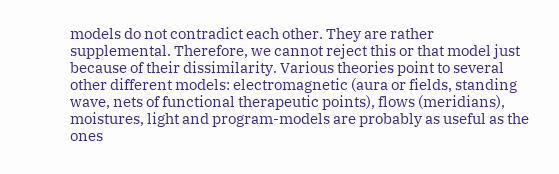models do not contradict each other. They are rather supplemental. Therefore, we cannot reject this or that model just because of their dissimilarity. Various theories point to several other different models: electromagnetic (aura or fields, standing wave, nets of functional therapeutic points), flows (meridians), moistures, light and program-models are probably as useful as the ones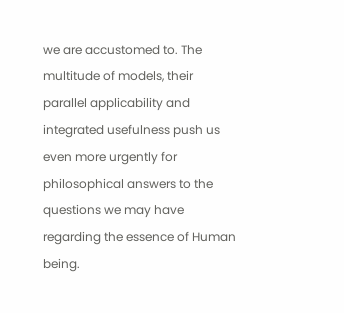we are accustomed to. The multitude of models, their parallel applicability and integrated usefulness push us even more urgently for philosophical answers to the questions we may have regarding the essence of Human being.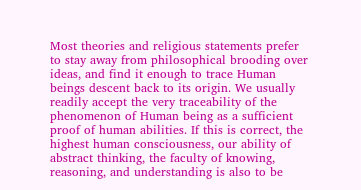Most theories and religious statements prefer to stay away from philosophical brooding over ideas, and find it enough to trace Human beings descent back to its origin. We usually readily accept the very traceability of the phenomenon of Human being as a sufficient proof of human abilities. If this is correct, the highest human consciousness, our ability of abstract thinking, the faculty of knowing, reasoning, and understanding is also to be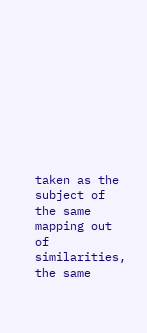taken as the subject of the same mapping out of similarities, the same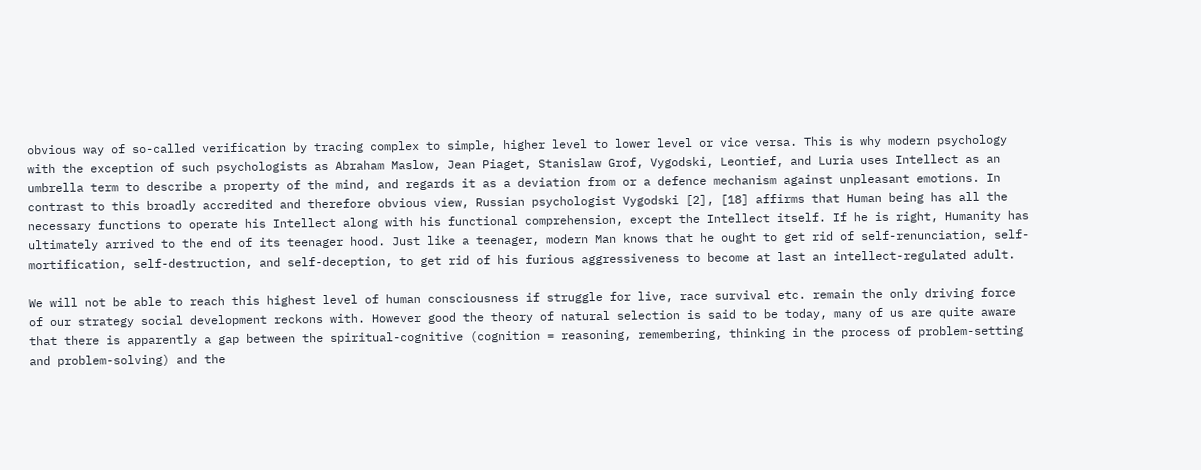obvious way of so-called verification by tracing complex to simple, higher level to lower level or vice versa. This is why modern psychology with the exception of such psychologists as Abraham Maslow, Jean Piaget, Stanislaw Grof, Vygodski, Leontief, and Luria uses Intellect as an umbrella term to describe a property of the mind, and regards it as a deviation from or a defence mechanism against unpleasant emotions. In contrast to this broadly accredited and therefore obvious view, Russian psychologist Vygodski [2], [18] affirms that Human being has all the necessary functions to operate his Intellect along with his functional comprehension, except the Intellect itself. If he is right, Humanity has ultimately arrived to the end of its teenager hood. Just like a teenager, modern Man knows that he ought to get rid of self-renunciation, self-mortification, self-destruction, and self-deception, to get rid of his furious aggressiveness to become at last an intellect-regulated adult.

We will not be able to reach this highest level of human consciousness if struggle for live, race survival etc. remain the only driving force of our strategy social development reckons with. However good the theory of natural selection is said to be today, many of us are quite aware that there is apparently a gap between the spiritual-cognitive (cognition = reasoning, remembering, thinking in the process of problem-setting and problem-solving) and the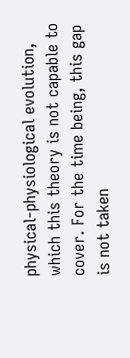physical-physiological evolution, which this theory is not capable to cover. For the time being, this gap is not taken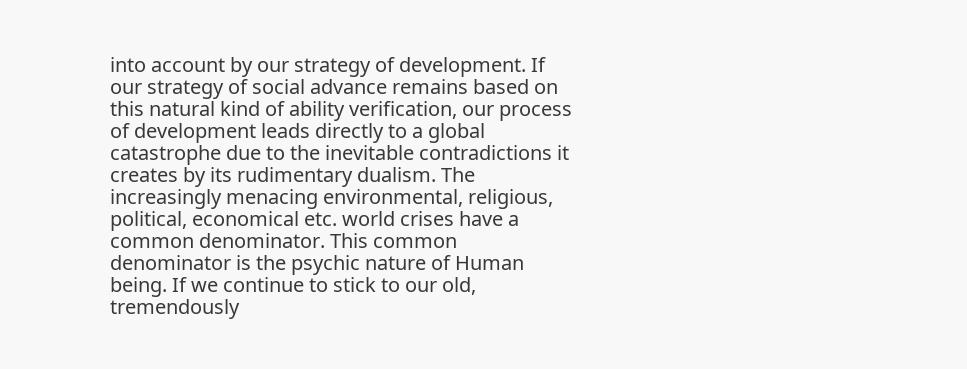into account by our strategy of development. If our strategy of social advance remains based on this natural kind of ability verification, our process of development leads directly to a global catastrophe due to the inevitable contradictions it creates by its rudimentary dualism. The increasingly menacing environmental, religious, political, economical etc. world crises have a common denominator. This common denominator is the psychic nature of Human being. If we continue to stick to our old, tremendously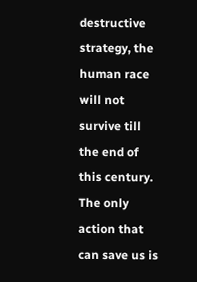destructive strategy, the human race will not survive till the end of this century. The only action that can save us is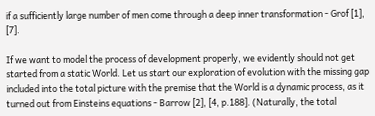if a sufficiently large number of men come through a deep inner transformation - Grof [1], [7].

If we want to model the process of development properly, we evidently should not get started from a static World. Let us start our exploration of evolution with the missing gap included into the total picture with the premise that the World is a dynamic process, as it turned out from Einsteins equations - Barrow [2], [4, p.188]. (Naturally, the total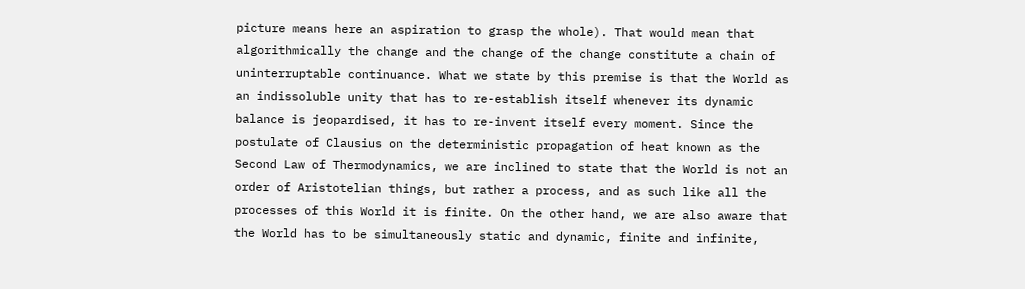picture means here an aspiration to grasp the whole). That would mean that algorithmically the change and the change of the change constitute a chain of uninterruptable continuance. What we state by this premise is that the World as an indissoluble unity that has to re-establish itself whenever its dynamic balance is jeopardised, it has to re-invent itself every moment. Since the postulate of Clausius on the deterministic propagation of heat known as the Second Law of Thermodynamics, we are inclined to state that the World is not an order of Aristotelian things, but rather a process, and as such like all the processes of this World it is finite. On the other hand, we are also aware that the World has to be simultaneously static and dynamic, finite and infinite,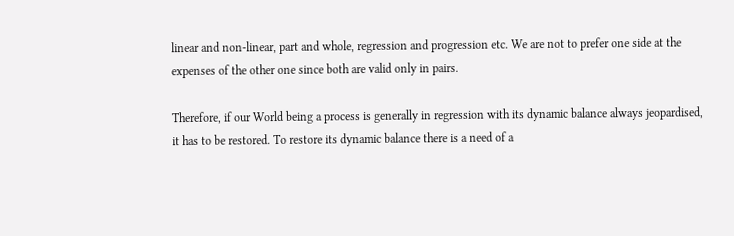linear and non-linear, part and whole, regression and progression etc. We are not to prefer one side at the expenses of the other one since both are valid only in pairs.

Therefore, if our World being a process is generally in regression with its dynamic balance always jeopardised, it has to be restored. To restore its dynamic balance there is a need of a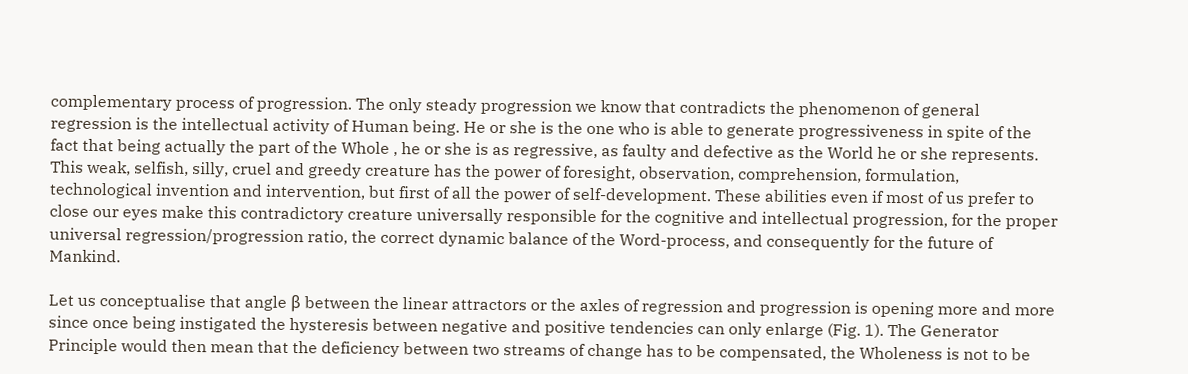complementary process of progression. The only steady progression we know that contradicts the phenomenon of general regression is the intellectual activity of Human being. He or she is the one who is able to generate progressiveness in spite of the fact that being actually the part of the Whole , he or she is as regressive, as faulty and defective as the World he or she represents. This weak, selfish, silly, cruel and greedy creature has the power of foresight, observation, comprehension, formulation, technological invention and intervention, but first of all the power of self-development. These abilities even if most of us prefer to close our eyes make this contradictory creature universally responsible for the cognitive and intellectual progression, for the proper universal regression/progression ratio, the correct dynamic balance of the Word-process, and consequently for the future of Mankind.

Let us conceptualise that angle β between the linear attractors or the axles of regression and progression is opening more and more since once being instigated the hysteresis between negative and positive tendencies can only enlarge (Fig. 1). The Generator Principle would then mean that the deficiency between two streams of change has to be compensated, the Wholeness is not to be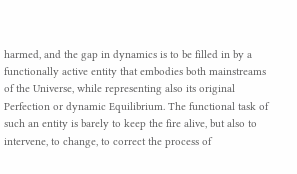harmed, and the gap in dynamics is to be filled in by a functionally active entity that embodies both mainstreams of the Universe, while representing also its original Perfection or dynamic Equilibrium. The functional task of such an entity is barely to keep the fire alive, but also to intervene, to change, to correct the process of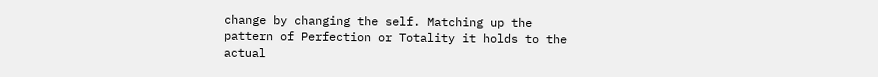change by changing the self. Matching up the pattern of Perfection or Totality it holds to the actual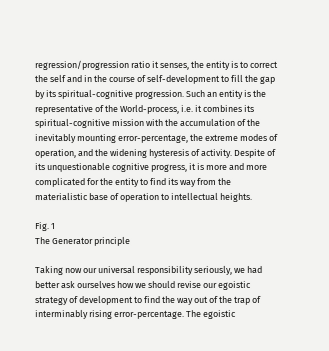regression/progression ratio it senses, the entity is to correct the self and in the course of self-development to fill the gap by its spiritual-cognitive progression. Such an entity is the representative of the World-process, i.e. it combines its spiritual-cognitive mission with the accumulation of the inevitably mounting error-percentage, the extreme modes of operation, and the widening hysteresis of activity. Despite of its unquestionable cognitive progress, it is more and more complicated for the entity to find its way from the materialistic base of operation to intellectual heights.

Fig. 1
The Generator principle

Taking now our universal responsibility seriously, we had better ask ourselves how we should revise our egoistic strategy of development to find the way out of the trap of interminably rising error-percentage. The egoistic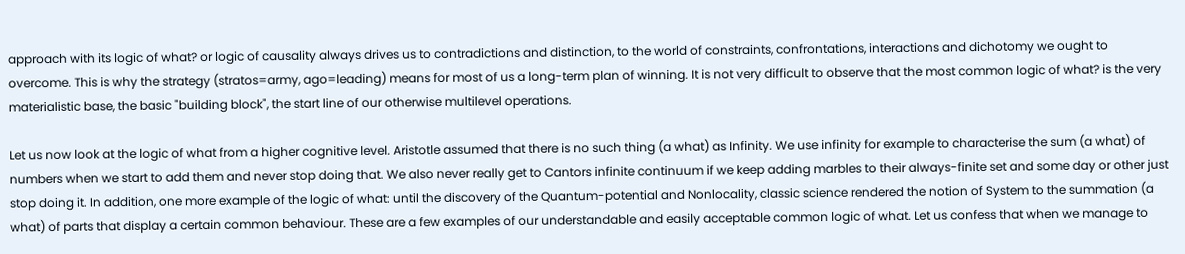approach with its logic of what? or logic of causality always drives us to contradictions and distinction, to the world of constraints, confrontations, interactions and dichotomy we ought to overcome. This is why the strategy (stratos=army, ago=leading) means for most of us a long-term plan of winning. It is not very difficult to observe that the most common logic of what? is the very materialistic base, the basic "building block", the start line of our otherwise multilevel operations.

Let us now look at the logic of what from a higher cognitive level. Aristotle assumed that there is no such thing (a what) as Infinity. We use infinity for example to characterise the sum (a what) of numbers when we start to add them and never stop doing that. We also never really get to Cantors infinite continuum if we keep adding marbles to their always-finite set and some day or other just stop doing it. In addition, one more example of the logic of what: until the discovery of the Quantum-potential and Nonlocality, classic science rendered the notion of System to the summation (a what) of parts that display a certain common behaviour. These are a few examples of our understandable and easily acceptable common logic of what. Let us confess that when we manage to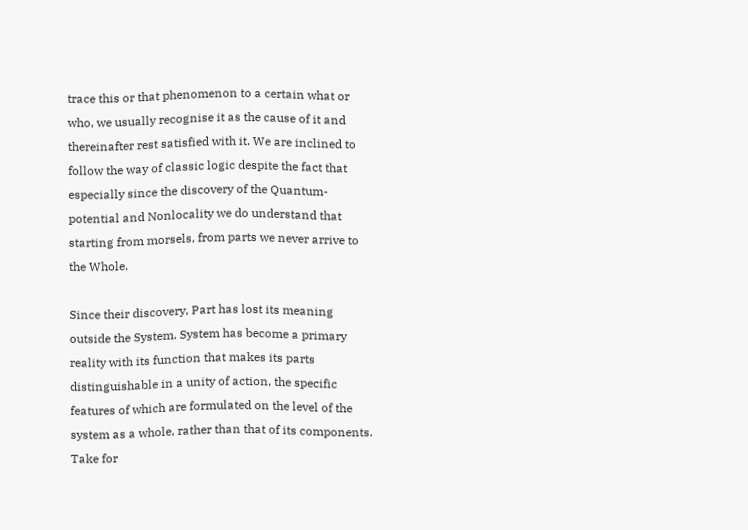trace this or that phenomenon to a certain what or who, we usually recognise it as the cause of it and thereinafter rest satisfied with it. We are inclined to follow the way of classic logic despite the fact that especially since the discovery of the Quantum-potential and Nonlocality we do understand that starting from morsels, from parts we never arrive to the Whole.

Since their discovery, Part has lost its meaning outside the System. System has become a primary reality with its function that makes its parts distinguishable in a unity of action, the specific features of which are formulated on the level of the system as a whole, rather than that of its components. Take for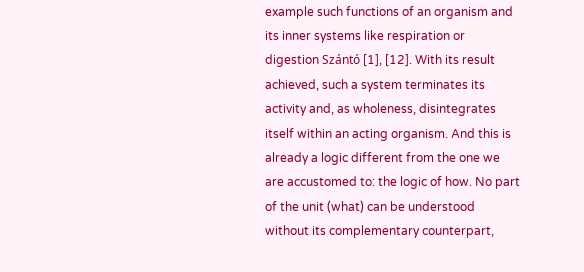example such functions of an organism and its inner systems like respiration or digestion Szántó [1], [12]. With its result achieved, such a system terminates its activity and, as wholeness, disintegrates itself within an acting organism. And this is already a logic different from the one we are accustomed to: the logic of how. No part of the unit (what) can be understood without its complementary counterpart,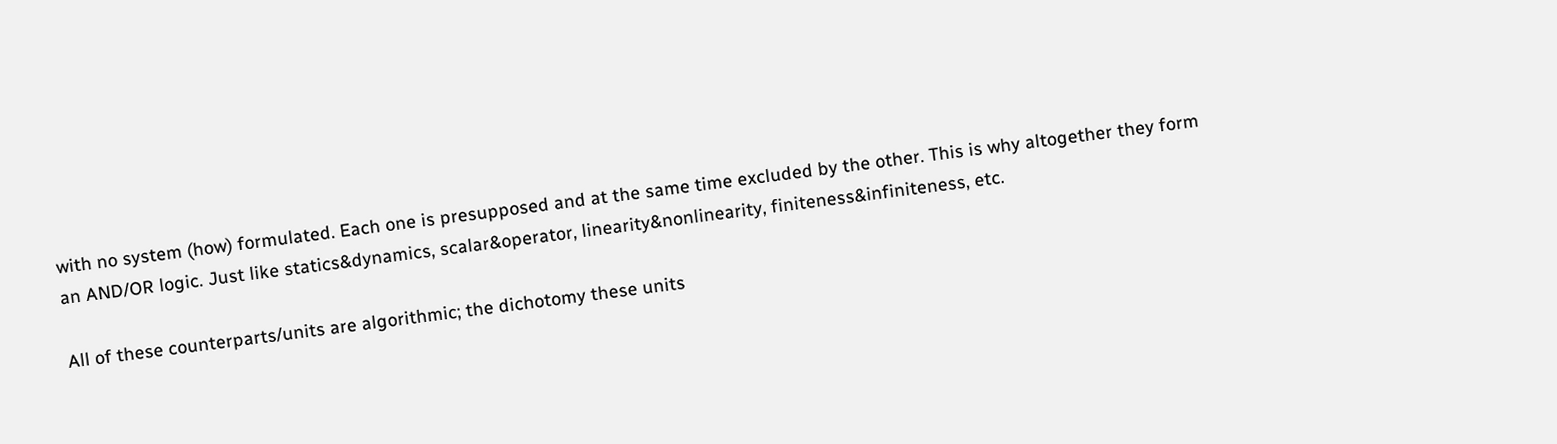with no system (how) formulated. Each one is presupposed and at the same time excluded by the other. This is why altogether they form an AND/OR logic. Just like statics&dynamics, scalar&operator, linearity&nonlinearity, finiteness&infiniteness, etc.

All of these counterparts/units are algorithmic; the dichotomy these units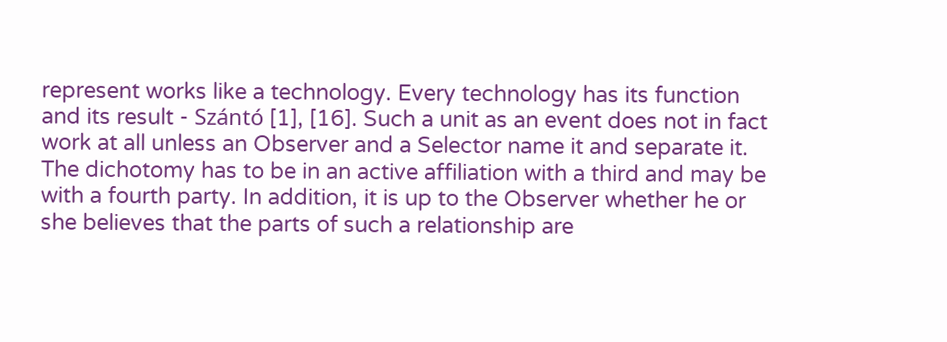represent works like a technology. Every technology has its function and its result - Szántó [1], [16]. Such a unit as an event does not in fact work at all unless an Observer and a Selector name it and separate it. The dichotomy has to be in an active affiliation with a third and may be with a fourth party. In addition, it is up to the Observer whether he or she believes that the parts of such a relationship are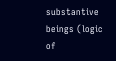substantive beings (logic of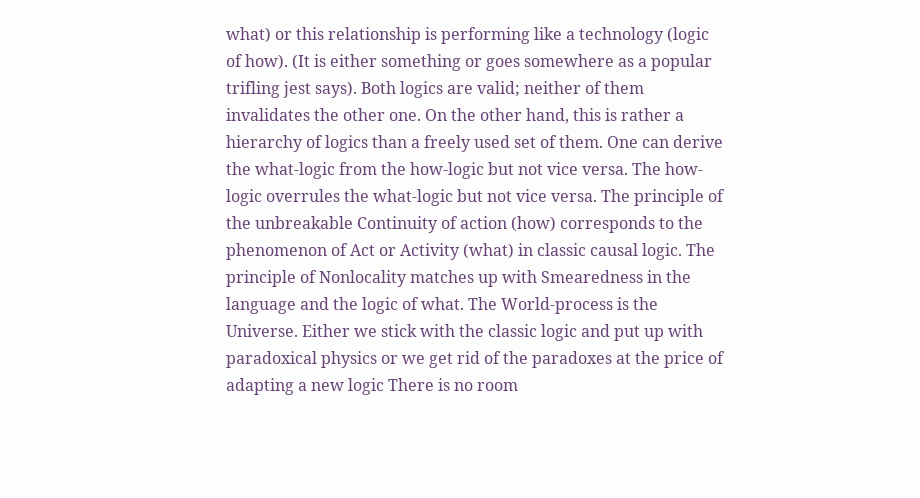what) or this relationship is performing like a technology (logic of how). (It is either something or goes somewhere as a popular trifling jest says). Both logics are valid; neither of them invalidates the other one. On the other hand, this is rather a hierarchy of logics than a freely used set of them. One can derive the what-logic from the how-logic but not vice versa. The how-logic overrules the what-logic but not vice versa. The principle of the unbreakable Continuity of action (how) corresponds to the phenomenon of Act or Activity (what) in classic causal logic. The principle of Nonlocality matches up with Smearedness in the language and the logic of what. The World-process is the Universe. Either we stick with the classic logic and put up with paradoxical physics or we get rid of the paradoxes at the price of adapting a new logic There is no room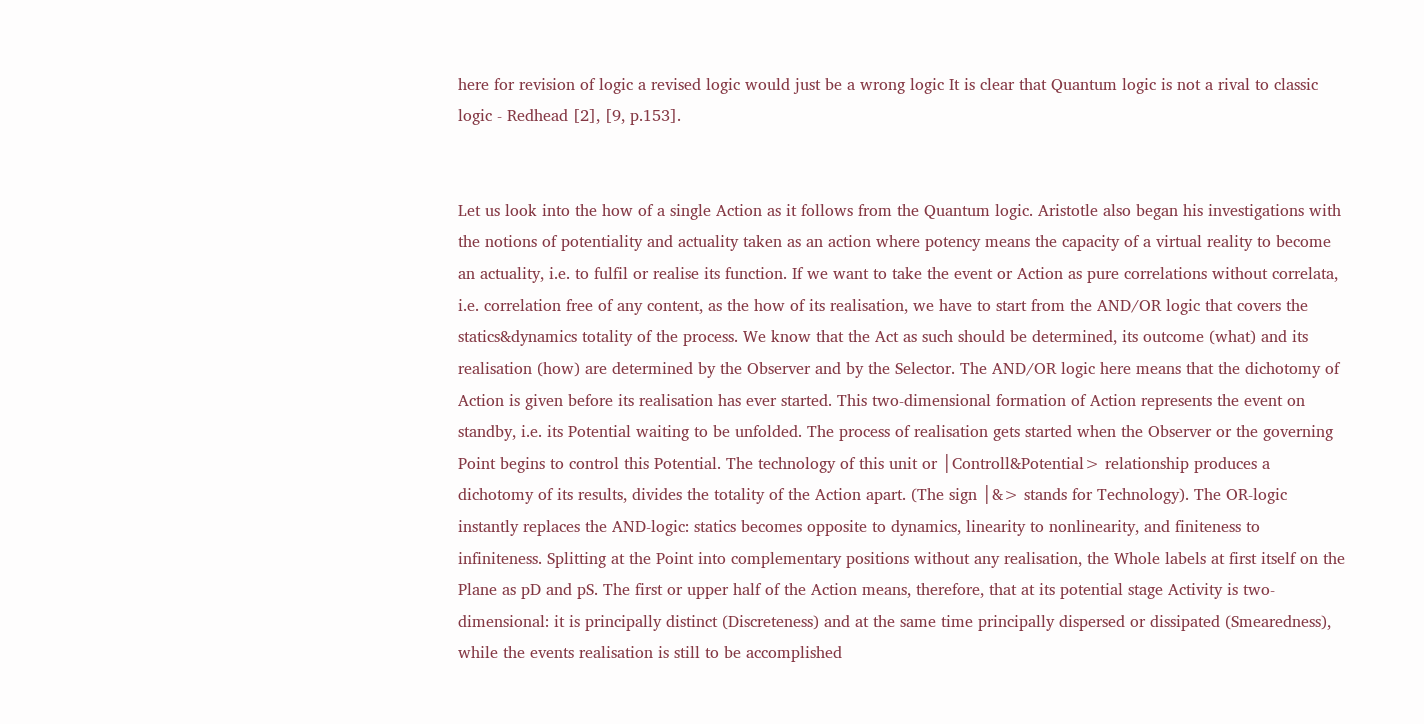here for revision of logic a revised logic would just be a wrong logic It is clear that Quantum logic is not a rival to classic logic - Redhead [2], [9, p.153].


Let us look into the how of a single Action as it follows from the Quantum logic. Aristotle also began his investigations with the notions of potentiality and actuality taken as an action where potency means the capacity of a virtual reality to become an actuality, i.e. to fulfil or realise its function. If we want to take the event or Action as pure correlations without correlata, i.e. correlation free of any content, as the how of its realisation, we have to start from the AND/OR logic that covers the statics&dynamics totality of the process. We know that the Act as such should be determined, its outcome (what) and its realisation (how) are determined by the Observer and by the Selector. The AND/OR logic here means that the dichotomy of Action is given before its realisation has ever started. This two-dimensional formation of Action represents the event on standby, i.e. its Potential waiting to be unfolded. The process of realisation gets started when the Observer or the governing Point begins to control this Potential. The technology of this unit or │Controll&Potential> relationship produces a dichotomy of its results, divides the totality of the Action apart. (The sign │&> stands for Technology). The OR-logic instantly replaces the AND-logic: statics becomes opposite to dynamics, linearity to nonlinearity, and finiteness to infiniteness. Splitting at the Point into complementary positions without any realisation, the Whole labels at first itself on the Plane as pD and pS. The first or upper half of the Action means, therefore, that at its potential stage Activity is two-dimensional: it is principally distinct (Discreteness) and at the same time principally dispersed or dissipated (Smearedness), while the events realisation is still to be accomplished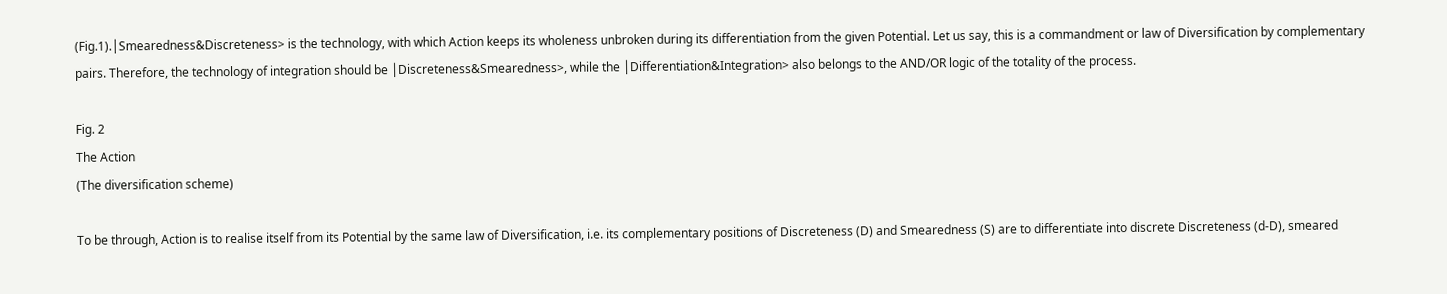(Fig.1).│Smearedness&Discreteness> is the technology, with which Action keeps its wholeness unbroken during its differentiation from the given Potential. Let us say, this is a commandment or law of Diversification by complementary pairs. Therefore, the technology of integration should be │Discreteness&Smearedness>, while the │Differentiation&Integration> also belongs to the AND/OR logic of the totality of the process.

Fig. 2
The Action
(The diversification scheme)

To be through, Action is to realise itself from its Potential by the same law of Diversification, i.e. its complementary positions of Discreteness (D) and Smearedness (S) are to differentiate into discrete Discreteness (d-D), smeared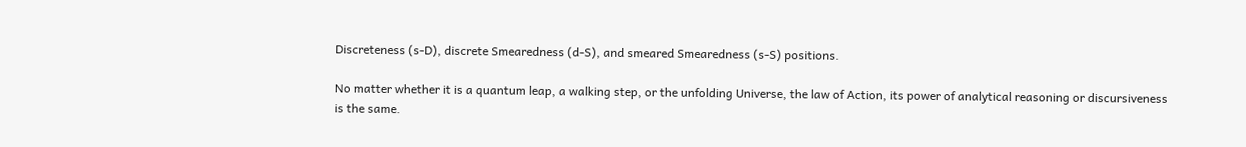Discreteness (s-D), discrete Smearedness (d-S), and smeared Smearedness (s-S) positions.

No matter whether it is a quantum leap, a walking step, or the unfolding Universe, the law of Action, its power of analytical reasoning or discursiveness is the same.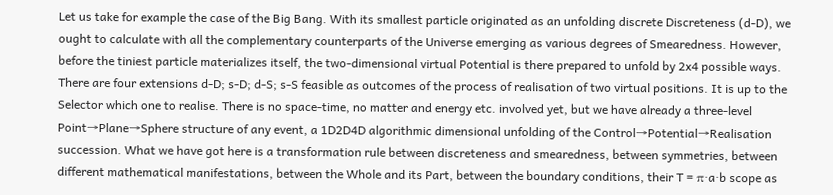Let us take for example the case of the Big Bang. With its smallest particle originated as an unfolding discrete Discreteness (d-D), we ought to calculate with all the complementary counterparts of the Universe emerging as various degrees of Smearedness. However, before the tiniest particle materializes itself, the two-dimensional virtual Potential is there prepared to unfold by 2x4 possible ways. There are four extensions d-D; s-D; d-S; s-S feasible as outcomes of the process of realisation of two virtual positions. It is up to the Selector which one to realise. There is no space-time, no matter and energy etc. involved yet, but we have already a three-level Point→Plane→Sphere structure of any event, a 1D2D4D algorithmic dimensional unfolding of the Control→Potential→Realisation succession. What we have got here is a transformation rule between discreteness and smearedness, between symmetries, between different mathematical manifestations, between the Whole and its Part, between the boundary conditions, their T = π∙a∙b scope as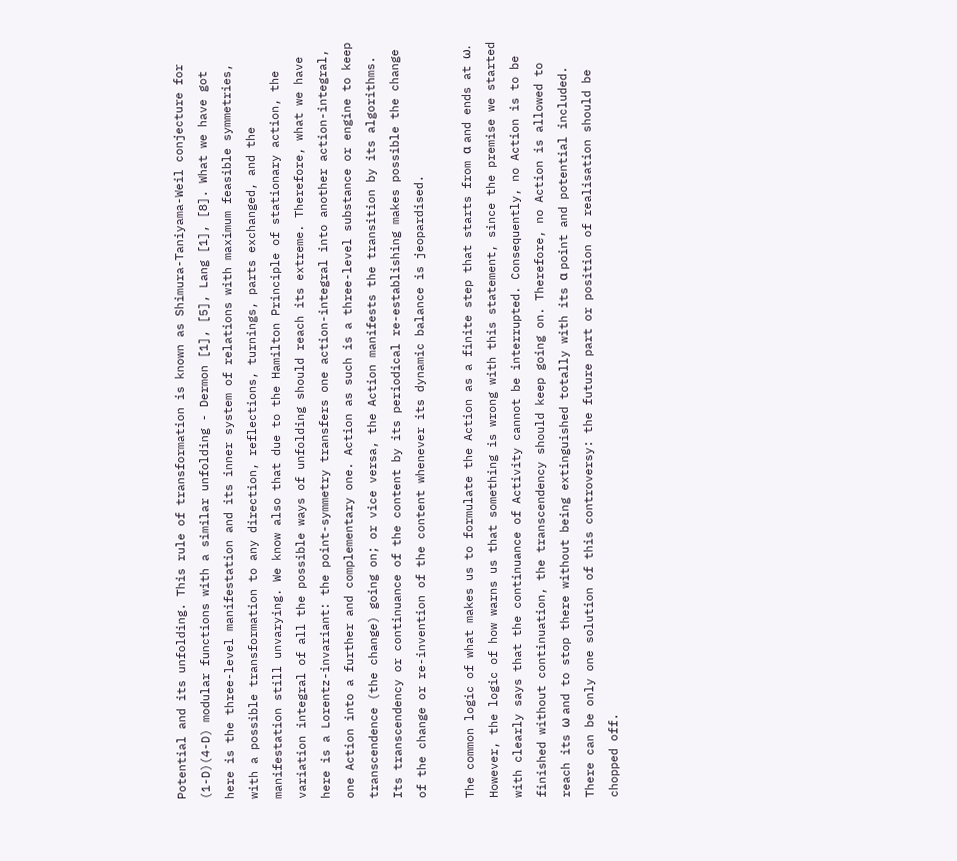Potential and its unfolding. This rule of transformation is known as Shimura-Taniyama-Weil conjecture for (1-D)(4-D) modular functions with a similar unfolding - Dermon [1], [5], Lang [1], [8]. What we have got here is the three-level manifestation and its inner system of relations with maximum feasible symmetries, with a possible transformation to any direction, reflections, turnings, parts exchanged, and the manifestation still unvarying. We know also that due to the Hamilton Principle of stationary action, the variation integral of all the possible ways of unfolding should reach its extreme. Therefore, what we have here is a Lorentz-invariant: the point-symmetry transfers one action-integral into another action-integral, one Action into a further and complementary one. Action as such is a three-level substance or engine to keep transcendence (the change) going on; or vice versa, the Action manifests the transition by its algorithms. Its transcendency or continuance of the content by its periodical re-establishing makes possible the change of the change or re-invention of the content whenever its dynamic balance is jeopardised.

The common logic of what makes us to formulate the Action as a finite step that starts from α and ends at ω. However, the logic of how warns us that something is wrong with this statement, since the premise we started with clearly says that the continuance of Activity cannot be interrupted. Consequently, no Action is to be finished without continuation, the transcendency should keep going on. Therefore, no Action is allowed to reach its ω and to stop there without being extinguished totally with its α point and potential included. There can be only one solution of this controversy: the future part or position of realisation should be chopped off.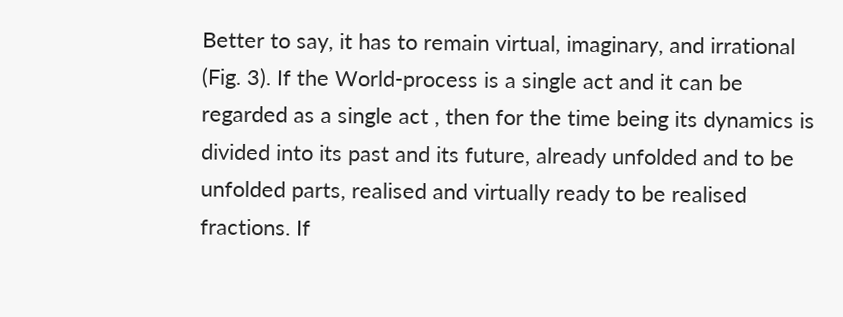Better to say, it has to remain virtual, imaginary, and irrational (Fig. 3). If the World-process is a single act and it can be regarded as a single act , then for the time being its dynamics is divided into its past and its future, already unfolded and to be unfolded parts, realised and virtually ready to be realised fractions. If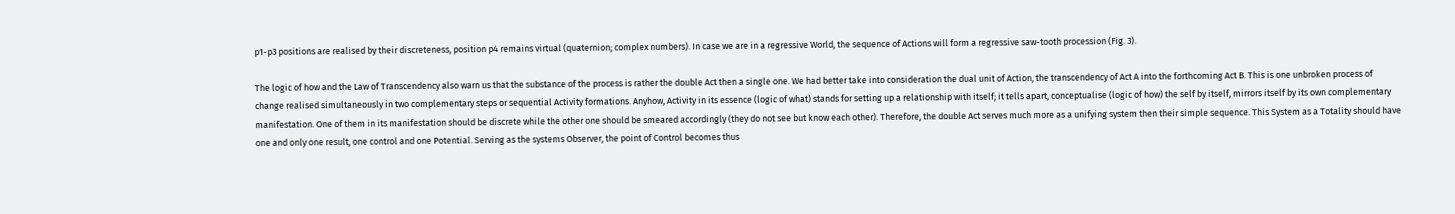p1-p3 positions are realised by their discreteness, position p4 remains virtual (quaternion; complex numbers). In case we are in a regressive World, the sequence of Actions will form a regressive saw-tooth procession (Fig. 3).

The logic of how and the Law of Transcendency also warn us that the substance of the process is rather the double Act then a single one. We had better take into consideration the dual unit of Action, the transcendency of Act A into the forthcoming Act B. This is one unbroken process of change realised simultaneously in two complementary steps or sequential Activity formations. Anyhow, Activity in its essence (logic of what) stands for setting up a relationship with itself; it tells apart, conceptualise (logic of how) the self by itself, mirrors itself by its own complementary manifestation. One of them in its manifestation should be discrete while the other one should be smeared accordingly (they do not see but know each other). Therefore, the double Act serves much more as a unifying system then their simple sequence. This System as a Totality should have one and only one result, one control and one Potential. Serving as the systems Observer, the point of Control becomes thus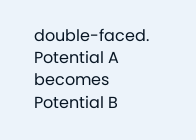double-faced. Potential A becomes Potential B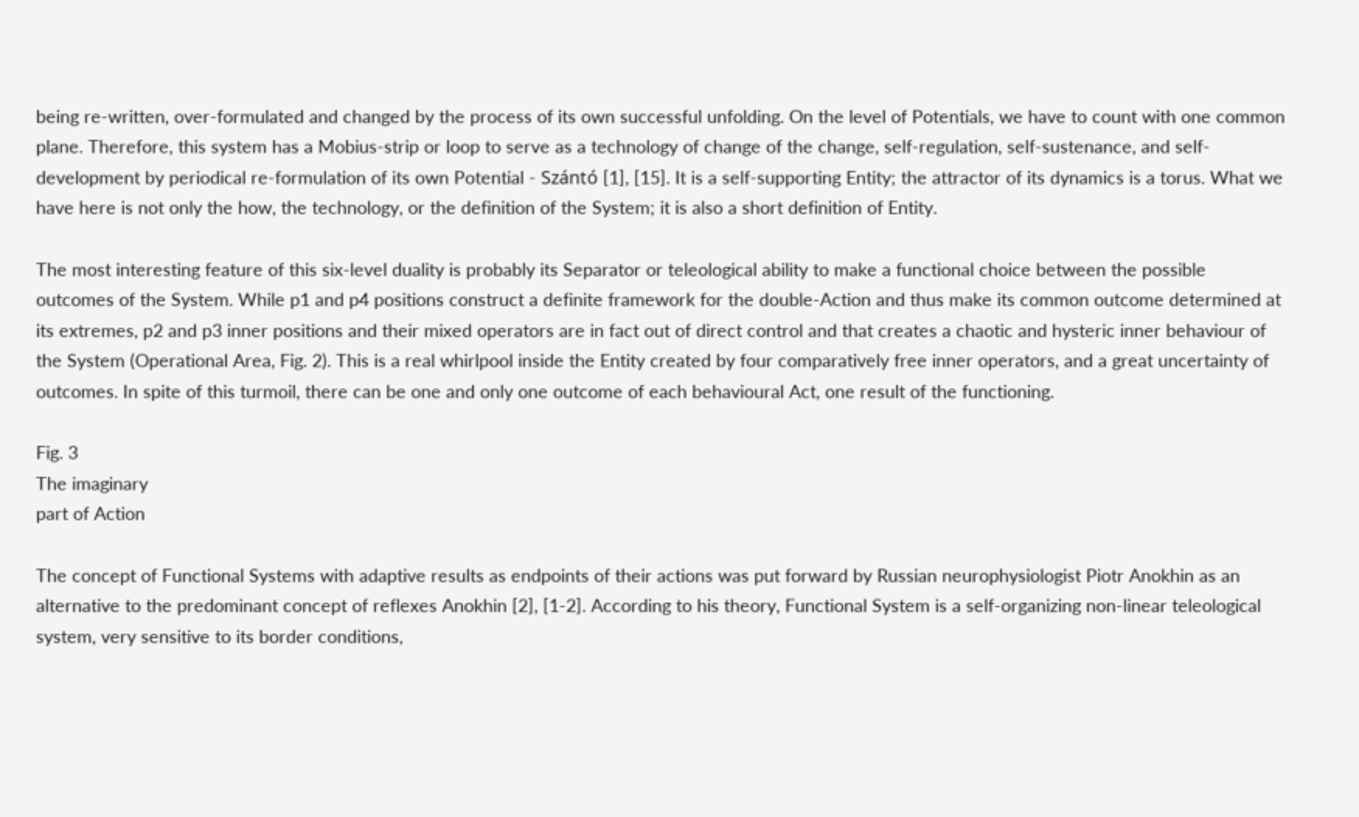being re-written, over-formulated and changed by the process of its own successful unfolding. On the level of Potentials, we have to count with one common plane. Therefore, this system has a Mobius-strip or loop to serve as a technology of change of the change, self-regulation, self-sustenance, and self-development by periodical re-formulation of its own Potential - Szántó [1], [15]. It is a self-supporting Entity; the attractor of its dynamics is a torus. What we have here is not only the how, the technology, or the definition of the System; it is also a short definition of Entity.

The most interesting feature of this six-level duality is probably its Separator or teleological ability to make a functional choice between the possible outcomes of the System. While p1 and p4 positions construct a definite framework for the double-Action and thus make its common outcome determined at its extremes, p2 and p3 inner positions and their mixed operators are in fact out of direct control and that creates a chaotic and hysteric inner behaviour of the System (Operational Area, Fig. 2). This is a real whirlpool inside the Entity created by four comparatively free inner operators, and a great uncertainty of outcomes. In spite of this turmoil, there can be one and only one outcome of each behavioural Act, one result of the functioning.

Fig. 3
The imaginary
part of Action

The concept of Functional Systems with adaptive results as endpoints of their actions was put forward by Russian neurophysiologist Piotr Anokhin as an alternative to the predominant concept of reflexes Anokhin [2], [1-2]. According to his theory, Functional System is a self-organizing non-linear teleological system, very sensitive to its border conditions,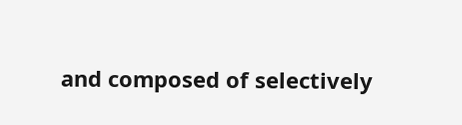and composed of selectively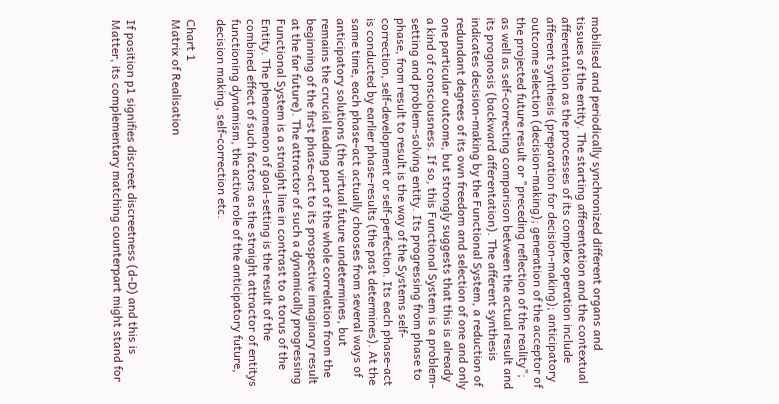mobilised and periodically synchronized different organs and tissues of the entity. The starting afferentation and the contextual afferentation as the processes of its complex operation include afferent synthesis (preparation for decision-making); anticipatory outcome selection (decision-making); generation of the acceptor of the projected future result or "preceding reflection of the reality"; as well as self-correcting comparison between the actual result and its prognosis (backward afferentation). The afferent synthesis indicates decision-making by the Functional System, a reduction of redundant degrees of its own freedom and selection of one and only one particular outcome, but strongly suggests that this is already a kind of consciousness. If so, this Functional System is a problem-setting and problem-solving entity. Its progressing from phase to phase, from result to result is the way of the Systems self-correction, self-development or self-perfection. Its each phase-act is conducted by earlier phase-results (the past determines). At the same time, each phase-act actually chooses from several ways of anticipatory solutions (the virtual future undetermines, but remains the crucial leading part of the whole correlation from the beginning of the first phase-act to its prospective imaginary result at the far future). The attractor of such a dynamically progressing Functional System is a straight line in contrast to a torus of the Entity. The phenomenon of goal-setting is the result of the combined effect of such factors as the straight attractor of entitys functioning dynamism, the active role of the anticipatory future, decision making, self-correction etc.

Chart 1
Matrix of Realisation


If position p1 signifies discreet discreetness (d-D) and this is Matter, its complementary matching counterpart might stand for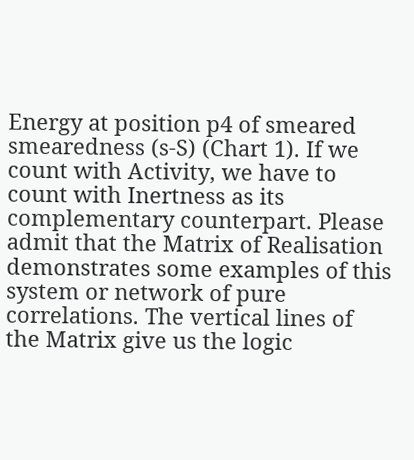Energy at position p4 of smeared smearedness (s-S) (Chart 1). If we count with Activity, we have to count with Inertness as its complementary counterpart. Please admit that the Matrix of Realisation demonstrates some examples of this system or network of pure correlations. The vertical lines of the Matrix give us the logic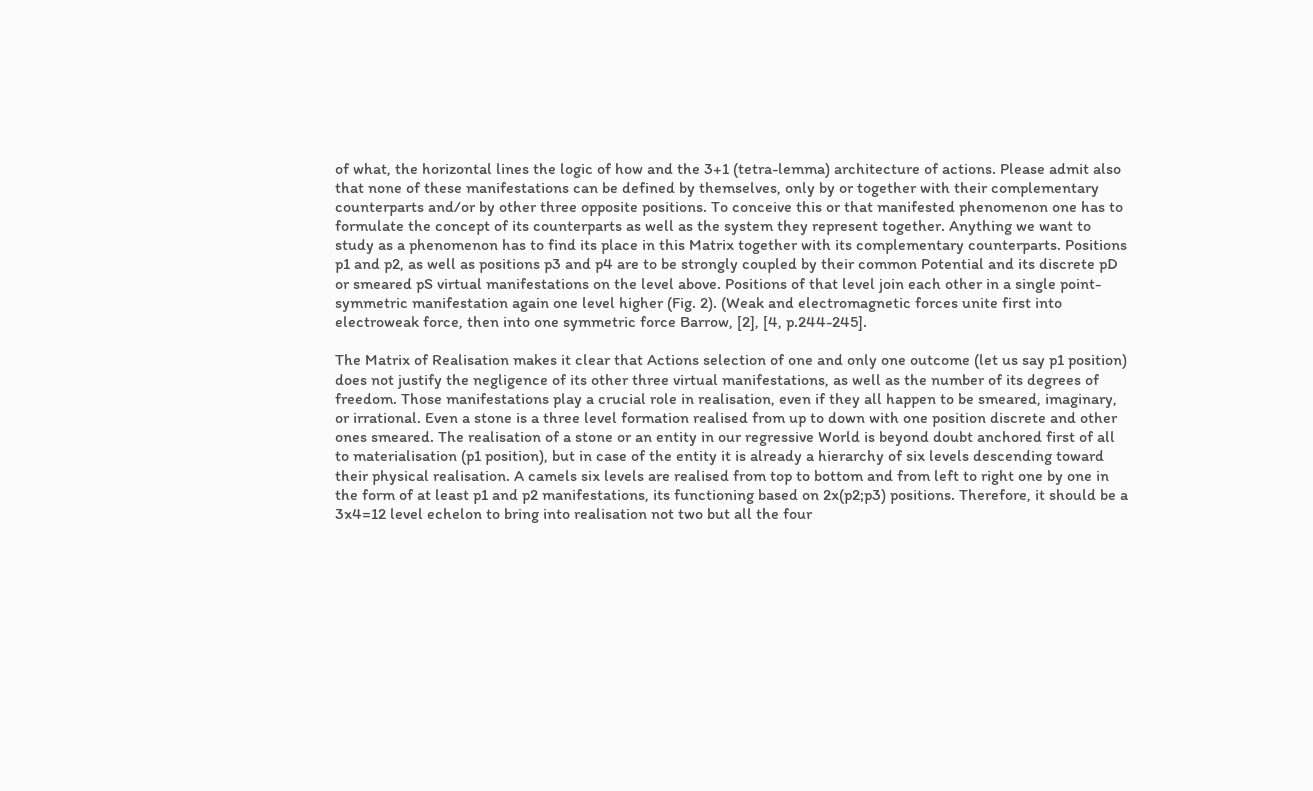of what, the horizontal lines the logic of how and the 3+1 (tetra-lemma) architecture of actions. Please admit also that none of these manifestations can be defined by themselves, only by or together with their complementary counterparts and/or by other three opposite positions. To conceive this or that manifested phenomenon one has to formulate the concept of its counterparts as well as the system they represent together. Anything we want to study as a phenomenon has to find its place in this Matrix together with its complementary counterparts. Positions p1 and p2, as well as positions p3 and p4 are to be strongly coupled by their common Potential and its discrete pD or smeared pS virtual manifestations on the level above. Positions of that level join each other in a single point-symmetric manifestation again one level higher (Fig. 2). (Weak and electromagnetic forces unite first into electroweak force, then into one symmetric force Barrow, [2], [4, p.244-245].

The Matrix of Realisation makes it clear that Actions selection of one and only one outcome (let us say p1 position) does not justify the negligence of its other three virtual manifestations, as well as the number of its degrees of freedom. Those manifestations play a crucial role in realisation, even if they all happen to be smeared, imaginary, or irrational. Even a stone is a three level formation realised from up to down with one position discrete and other ones smeared. The realisation of a stone or an entity in our regressive World is beyond doubt anchored first of all to materialisation (p1 position), but in case of the entity it is already a hierarchy of six levels descending toward their physical realisation. A camels six levels are realised from top to bottom and from left to right one by one in the form of at least p1 and p2 manifestations, its functioning based on 2x(p2;p3) positions. Therefore, it should be a 3x4=12 level echelon to bring into realisation not two but all the four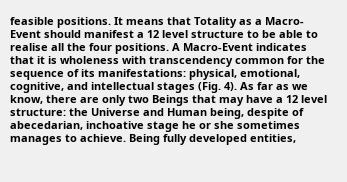feasible positions. It means that Totality as a Macro-Event should manifest a 12 level structure to be able to realise all the four positions. A Macro-Event indicates that it is wholeness with transcendency common for the sequence of its manifestations: physical, emotional, cognitive, and intellectual stages (Fig. 4). As far as we know, there are only two Beings that may have a 12 level structure: the Universe and Human being, despite of abecedarian, inchoative stage he or she sometimes manages to achieve. Being fully developed entities,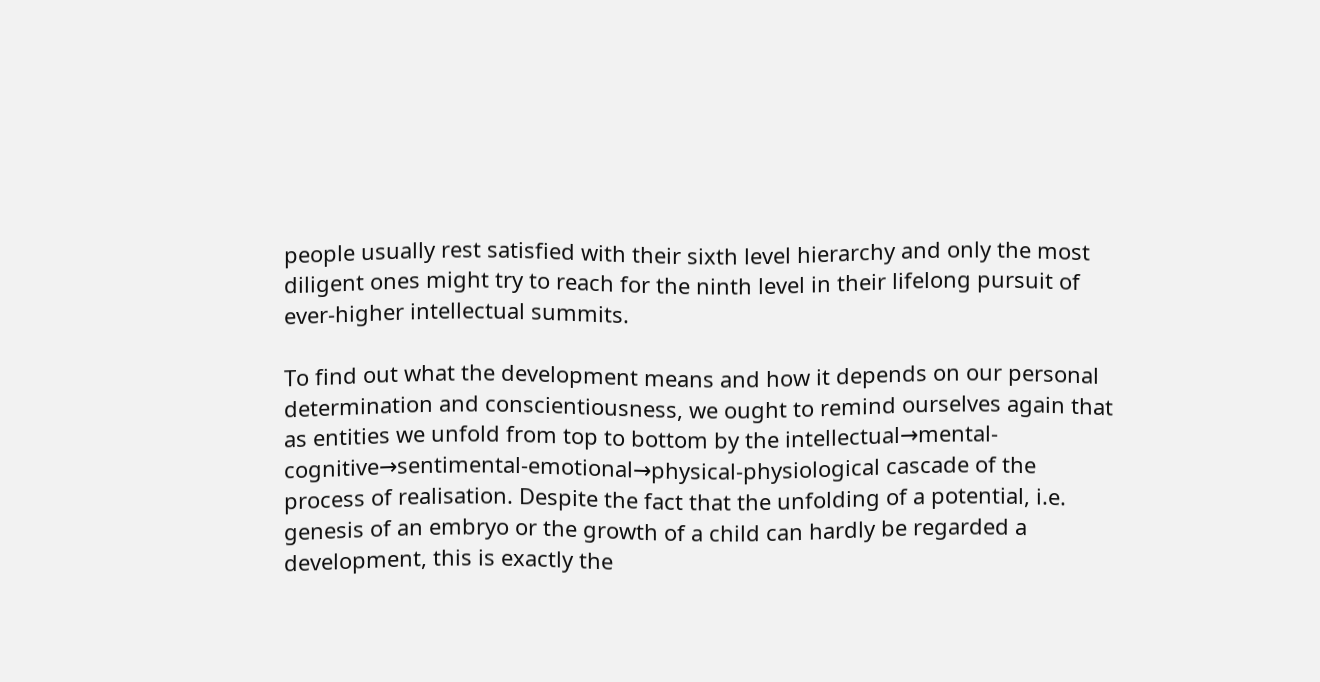people usually rest satisfied with their sixth level hierarchy and only the most diligent ones might try to reach for the ninth level in their lifelong pursuit of ever-higher intellectual summits.

To find out what the development means and how it depends on our personal determination and conscientiousness, we ought to remind ourselves again that as entities we unfold from top to bottom by the intellectual→mental-cognitive→sentimental-emotional→physical-physiological cascade of the process of realisation. Despite the fact that the unfolding of a potential, i.e. genesis of an embryo or the growth of a child can hardly be regarded a development, this is exactly the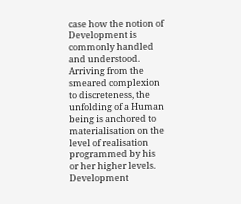case how the notion of Development is commonly handled and understood. Arriving from the smeared complexion to discreteness, the unfolding of a Human being is anchored to materialisation on the level of realisation programmed by his or her higher levels. Development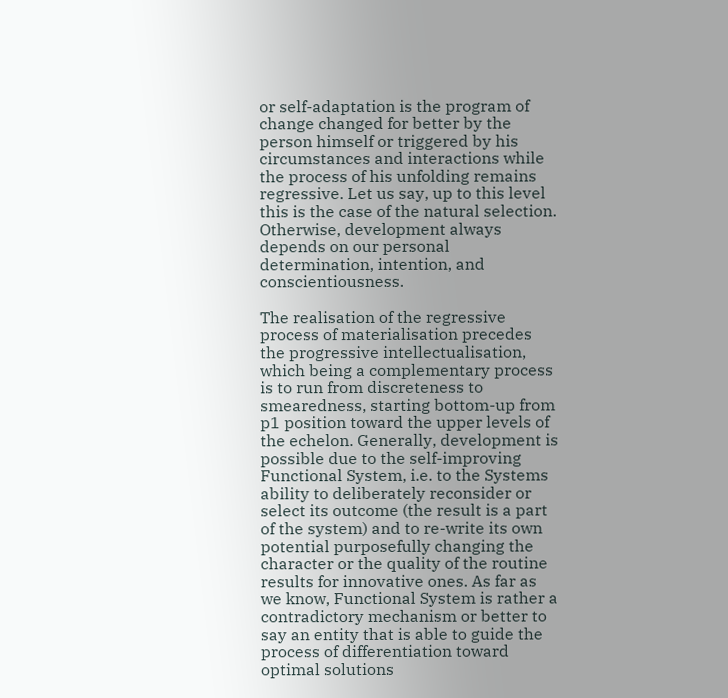or self-adaptation is the program of change changed for better by the person himself or triggered by his circumstances and interactions while the process of his unfolding remains regressive. Let us say, up to this level this is the case of the natural selection. Otherwise, development always depends on our personal determination, intention, and conscientiousness.

The realisation of the regressive process of materialisation precedes the progressive intellectualisation, which being a complementary process is to run from discreteness to smearedness, starting bottom-up from p1 position toward the upper levels of the echelon. Generally, development is possible due to the self-improving Functional System, i.e. to the Systems ability to deliberately reconsider or select its outcome (the result is a part of the system) and to re-write its own potential purposefully changing the character or the quality of the routine results for innovative ones. As far as we know, Functional System is rather a contradictory mechanism or better to say an entity that is able to guide the process of differentiation toward optimal solutions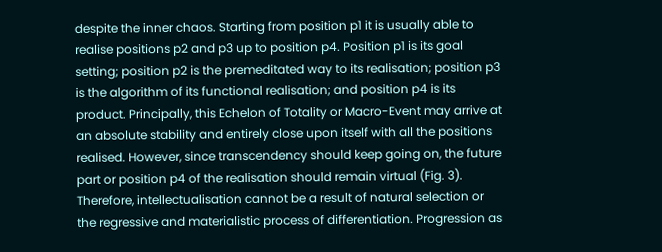despite the inner chaos. Starting from position p1 it is usually able to realise positions p2 and p3 up to position p4. Position p1 is its goal setting; position p2 is the premeditated way to its realisation; position p3 is the algorithm of its functional realisation; and position p4 is its product. Principally, this Echelon of Totality or Macro-Event may arrive at an absolute stability and entirely close upon itself with all the positions realised. However, since transcendency should keep going on, the future part or position p4 of the realisation should remain virtual (Fig. 3). Therefore, intellectualisation cannot be a result of natural selection or the regressive and materialistic process of differentiation. Progression as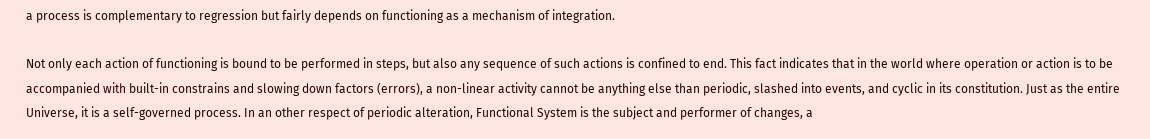a process is complementary to regression but fairly depends on functioning as a mechanism of integration.

Not only each action of functioning is bound to be performed in steps, but also any sequence of such actions is confined to end. This fact indicates that in the world where operation or action is to be accompanied with built-in constrains and slowing down factors (errors), a non-linear activity cannot be anything else than periodic, slashed into events, and cyclic in its constitution. Just as the entire Universe, it is a self-governed process. In an other respect of periodic alteration, Functional System is the subject and performer of changes, a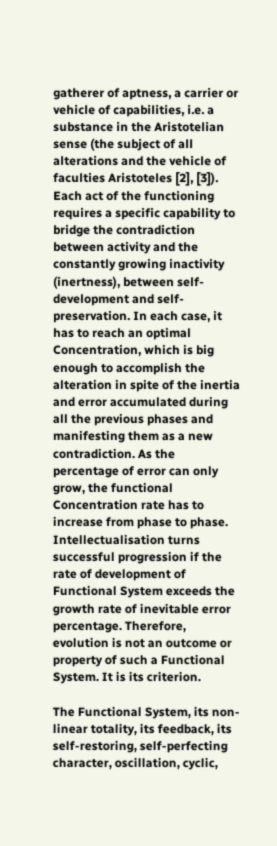gatherer of aptness, a carrier or vehicle of capabilities, i.e. a substance in the Aristotelian sense (the subject of all alterations and the vehicle of faculties Aristoteles [2], [3]). Each act of the functioning requires a specific capability to bridge the contradiction between activity and the constantly growing inactivity (inertness), between self-development and self-preservation. In each case, it has to reach an optimal Concentration, which is big enough to accomplish the alteration in spite of the inertia and error accumulated during all the previous phases and manifesting them as a new contradiction. As the percentage of error can only grow, the functional Concentration rate has to increase from phase to phase. Intellectualisation turns successful progression if the rate of development of Functional System exceeds the growth rate of inevitable error percentage. Therefore, evolution is not an outcome or property of such a Functional System. It is its criterion.

The Functional System, its non-linear totality, its feedback, its self-restoring, self-perfecting character, oscillation, cyclic,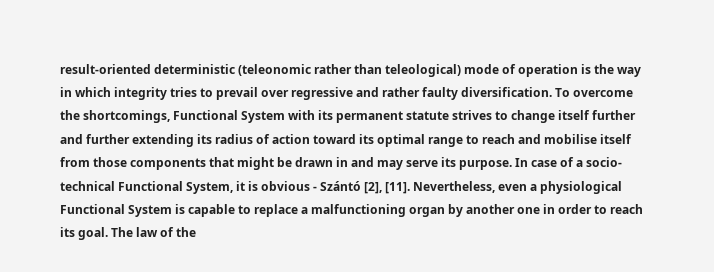result-oriented deterministic (teleonomic rather than teleological) mode of operation is the way in which integrity tries to prevail over regressive and rather faulty diversification. To overcome the shortcomings, Functional System with its permanent statute strives to change itself further and further extending its radius of action toward its optimal range to reach and mobilise itself from those components that might be drawn in and may serve its purpose. In case of a socio-technical Functional System, it is obvious - Szántó [2], [11]. Nevertheless, even a physiological Functional System is capable to replace a malfunctioning organ by another one in order to reach its goal. The law of the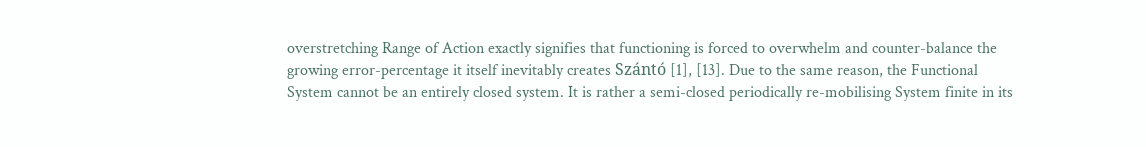overstretching Range of Action exactly signifies that functioning is forced to overwhelm and counter-balance the growing error-percentage it itself inevitably creates Szántó [1], [13]. Due to the same reason, the Functional System cannot be an entirely closed system. It is rather a semi-closed periodically re-mobilising System finite in its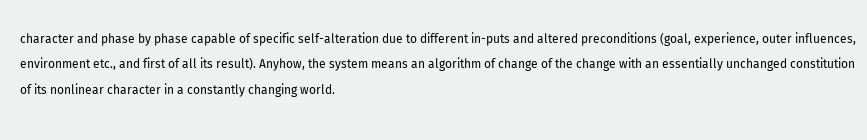character and phase by phase capable of specific self-alteration due to different in-puts and altered preconditions (goal, experience, outer influences, environment etc., and first of all its result). Anyhow, the system means an algorithm of change of the change with an essentially unchanged constitution of its nonlinear character in a constantly changing world.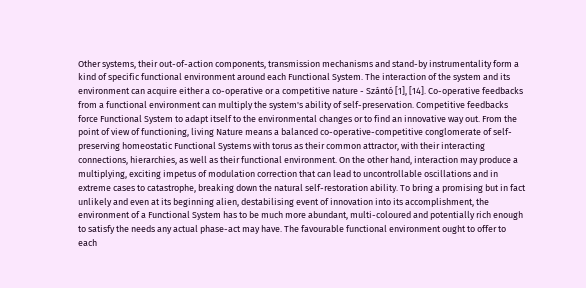Other systems, their out-of-action components, transmission mechanisms and stand-by instrumentality form a kind of specific functional environment around each Functional System. The interaction of the system and its environment can acquire either a co-operative or a competitive nature - Szántó [1], [14]. Co-operative feedbacks from a functional environment can multiply the system's ability of self-preservation. Competitive feedbacks force Functional System to adapt itself to the environmental changes or to find an innovative way out. From the point of view of functioning, living Nature means a balanced co-operative-competitive conglomerate of self-preserving homeostatic Functional Systems with torus as their common attractor, with their interacting connections, hierarchies, as well as their functional environment. On the other hand, interaction may produce a multiplying, exciting impetus of modulation correction that can lead to uncontrollable oscillations and in extreme cases to catastrophe, breaking down the natural self-restoration ability. To bring a promising but in fact unlikely and even at its beginning alien, destabilising event of innovation into its accomplishment, the environment of a Functional System has to be much more abundant, multi-coloured and potentially rich enough to satisfy the needs any actual phase-act may have. The favourable functional environment ought to offer to each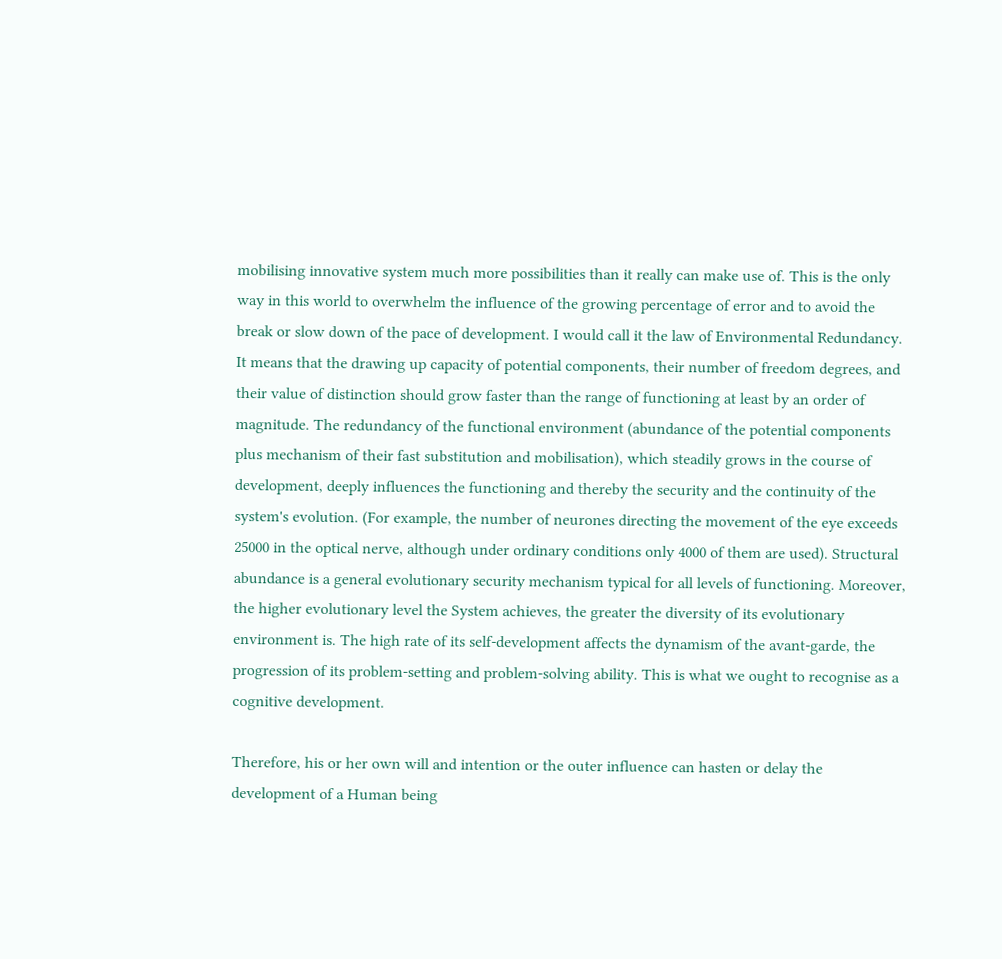mobilising innovative system much more possibilities than it really can make use of. This is the only way in this world to overwhelm the influence of the growing percentage of error and to avoid the break or slow down of the pace of development. I would call it the law of Environmental Redundancy. It means that the drawing up capacity of potential components, their number of freedom degrees, and their value of distinction should grow faster than the range of functioning at least by an order of magnitude. The redundancy of the functional environment (abundance of the potential components plus mechanism of their fast substitution and mobilisation), which steadily grows in the course of development, deeply influences the functioning and thereby the security and the continuity of the system's evolution. (For example, the number of neurones directing the movement of the eye exceeds 25000 in the optical nerve, although under ordinary conditions only 4000 of them are used). Structural abundance is a general evolutionary security mechanism typical for all levels of functioning. Moreover, the higher evolutionary level the System achieves, the greater the diversity of its evolutionary environment is. The high rate of its self-development affects the dynamism of the avant-garde, the progression of its problem-setting and problem-solving ability. This is what we ought to recognise as a cognitive development.

Therefore, his or her own will and intention or the outer influence can hasten or delay the development of a Human being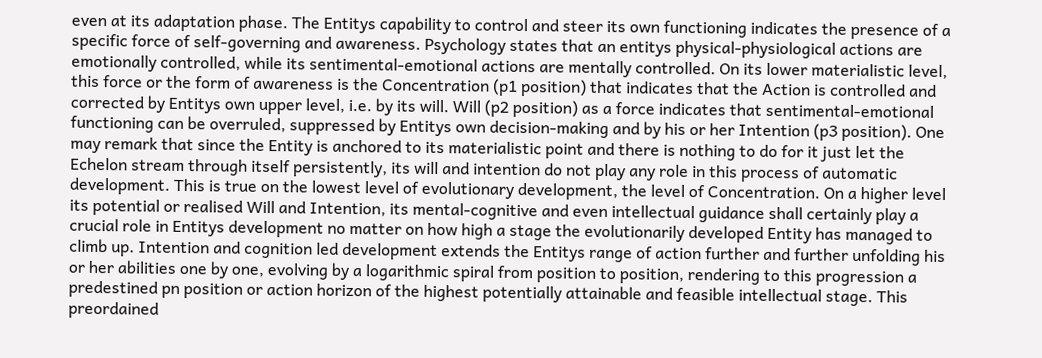even at its adaptation phase. The Entitys capability to control and steer its own functioning indicates the presence of a specific force of self-governing and awareness. Psychology states that an entitys physical-physiological actions are emotionally controlled, while its sentimental-emotional actions are mentally controlled. On its lower materialistic level, this force or the form of awareness is the Concentration (p1 position) that indicates that the Action is controlled and corrected by Entitys own upper level, i.e. by its will. Will (p2 position) as a force indicates that sentimental-emotional functioning can be overruled, suppressed by Entitys own decision-making and by his or her Intention (p3 position). One may remark that since the Entity is anchored to its materialistic point and there is nothing to do for it just let the Echelon stream through itself persistently, its will and intention do not play any role in this process of automatic development. This is true on the lowest level of evolutionary development, the level of Concentration. On a higher level its potential or realised Will and Intention, its mental-cognitive and even intellectual guidance shall certainly play a crucial role in Entitys development no matter on how high a stage the evolutionarily developed Entity has managed to climb up. Intention and cognition led development extends the Entitys range of action further and further unfolding his or her abilities one by one, evolving by a logarithmic spiral from position to position, rendering to this progression a predestined pn position or action horizon of the highest potentially attainable and feasible intellectual stage. This preordained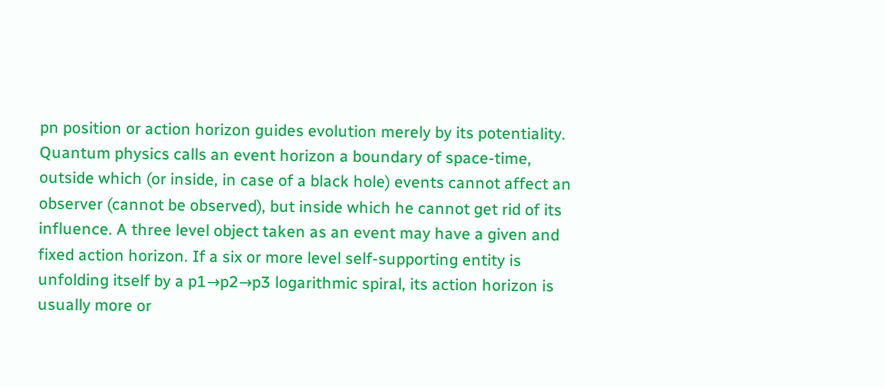pn position or action horizon guides evolution merely by its potentiality. Quantum physics calls an event horizon a boundary of space-time, outside which (or inside, in case of a black hole) events cannot affect an observer (cannot be observed), but inside which he cannot get rid of its influence. A three level object taken as an event may have a given and fixed action horizon. If a six or more level self-supporting entity is unfolding itself by a p1→p2→p3 logarithmic spiral, its action horizon is usually more or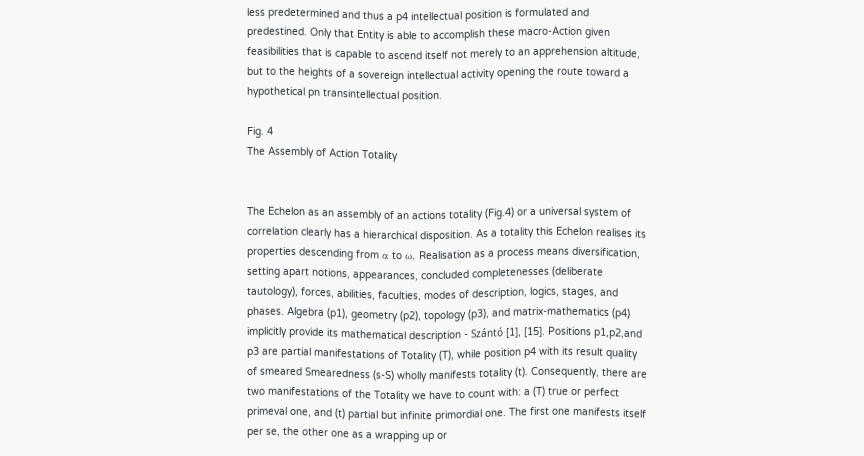less predetermined and thus a p4 intellectual position is formulated and predestined. Only that Entity is able to accomplish these macro-Action given feasibilities that is capable to ascend itself not merely to an apprehension altitude, but to the heights of a sovereign intellectual activity opening the route toward a hypothetical pn transintellectual position.

Fig. 4
The Assembly of Action Totality


The Echelon as an assembly of an actions totality (Fig.4) or a universal system of correlation clearly has a hierarchical disposition. As a totality this Echelon realises its properties descending from α to ω. Realisation as a process means diversification, setting apart notions, appearances, concluded completenesses (deliberate tautology), forces, abilities, faculties, modes of description, logics, stages, and phases. Algebra (p1), geometry (p2), topology (p3), and matrix-mathematics (p4) implicitly provide its mathematical description - Szántó [1], [15]. Positions p1,p2,and p3 are partial manifestations of Totality (T), while position p4 with its result quality of smeared Smearedness (s-S) wholly manifests totality (t). Consequently, there are two manifestations of the Totality we have to count with: a (T) true or perfect primeval one, and (t) partial but infinite primordial one. The first one manifests itself per se, the other one as a wrapping up or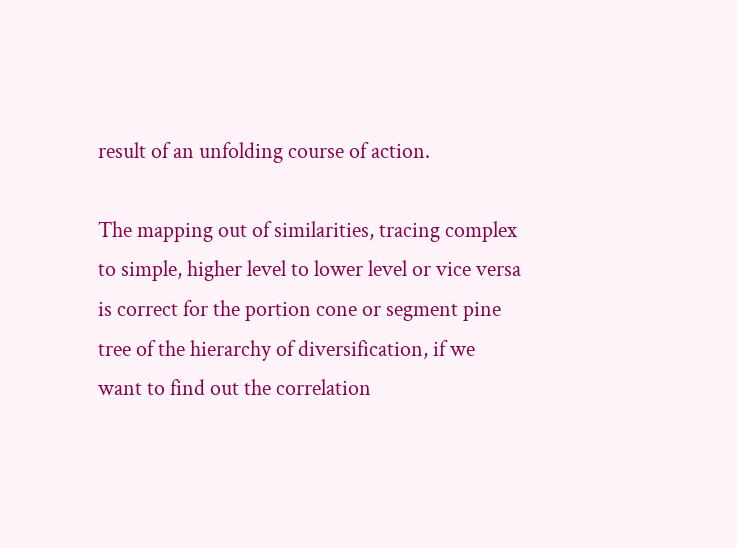result of an unfolding course of action.

The mapping out of similarities, tracing complex to simple, higher level to lower level or vice versa is correct for the portion cone or segment pine tree of the hierarchy of diversification, if we want to find out the correlation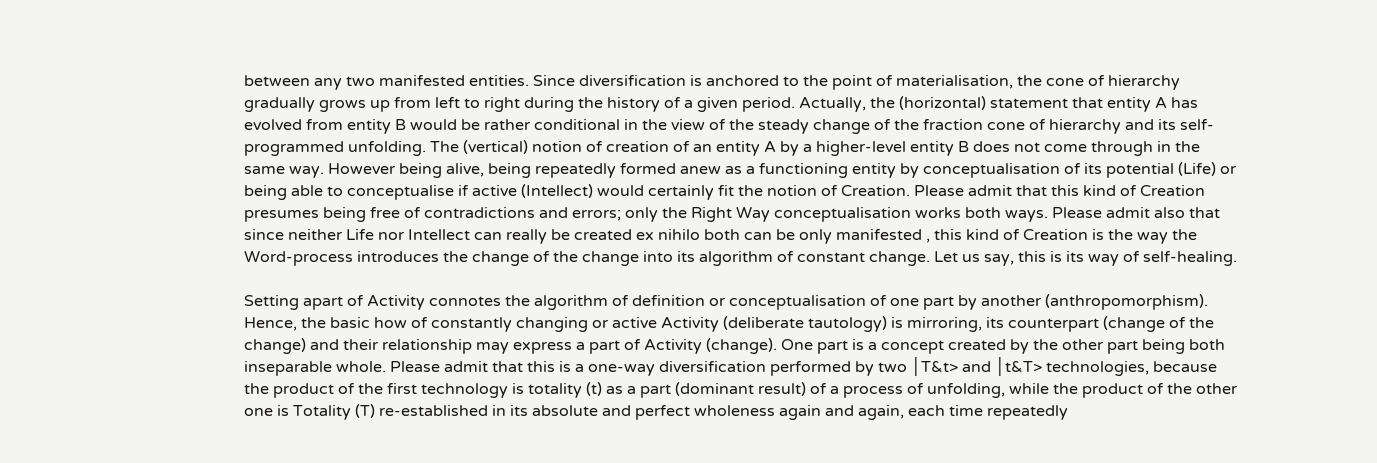between any two manifested entities. Since diversification is anchored to the point of materialisation, the cone of hierarchy gradually grows up from left to right during the history of a given period. Actually, the (horizontal) statement that entity A has evolved from entity B would be rather conditional in the view of the steady change of the fraction cone of hierarchy and its self-programmed unfolding. The (vertical) notion of creation of an entity A by a higher-level entity B does not come through in the same way. However being alive, being repeatedly formed anew as a functioning entity by conceptualisation of its potential (Life) or being able to conceptualise if active (Intellect) would certainly fit the notion of Creation. Please admit that this kind of Creation presumes being free of contradictions and errors; only the Right Way conceptualisation works both ways. Please admit also that since neither Life nor Intellect can really be created ex nihilo both can be only manifested , this kind of Creation is the way the Word-process introduces the change of the change into its algorithm of constant change. Let us say, this is its way of self-healing.

Setting apart of Activity connotes the algorithm of definition or conceptualisation of one part by another (anthropomorphism). Hence, the basic how of constantly changing or active Activity (deliberate tautology) is mirroring, its counterpart (change of the change) and their relationship may express a part of Activity (change). One part is a concept created by the other part being both inseparable whole. Please admit that this is a one-way diversification performed by two │T&t> and │t&T> technologies, because the product of the first technology is totality (t) as a part (dominant result) of a process of unfolding, while the product of the other one is Totality (T) re-established in its absolute and perfect wholeness again and again, each time repeatedly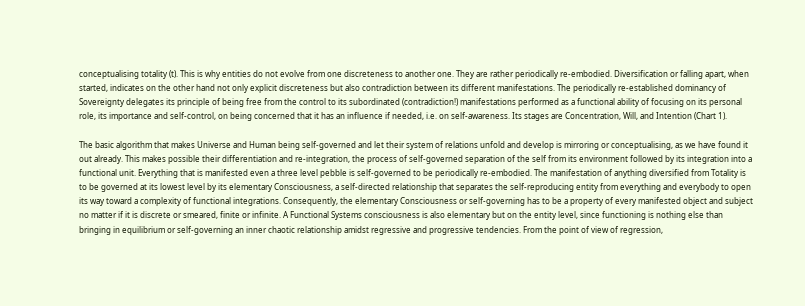conceptualising totality (t). This is why entities do not evolve from one discreteness to another one. They are rather periodically re-embodied. Diversification or falling apart, when started, indicates on the other hand not only explicit discreteness but also contradiction between its different manifestations. The periodically re-established dominancy of Sovereignty delegates its principle of being free from the control to its subordinated (contradiction!) manifestations performed as a functional ability of focusing on its personal role, its importance and self-control, on being concerned that it has an influence if needed, i.e. on self-awareness. Its stages are Concentration, Will, and Intention (Chart 1).

The basic algorithm that makes Universe and Human being self-governed and let their system of relations unfold and develop is mirroring or conceptualising, as we have found it out already. This makes possible their differentiation and re-integration, the process of self-governed separation of the self from its environment followed by its integration into a functional unit. Everything that is manifested even a three level pebble is self-governed to be periodically re-embodied. The manifestation of anything diversified from Totality is to be governed at its lowest level by its elementary Consciousness, a self-directed relationship that separates the self-reproducing entity from everything and everybody to open its way toward a complexity of functional integrations. Consequently, the elementary Consciousness or self-governing has to be a property of every manifested object and subject no matter if it is discrete or smeared, finite or infinite. A Functional Systems consciousness is also elementary but on the entity level, since functioning is nothing else than bringing in equilibrium or self-governing an inner chaotic relationship amidst regressive and progressive tendencies. From the point of view of regression,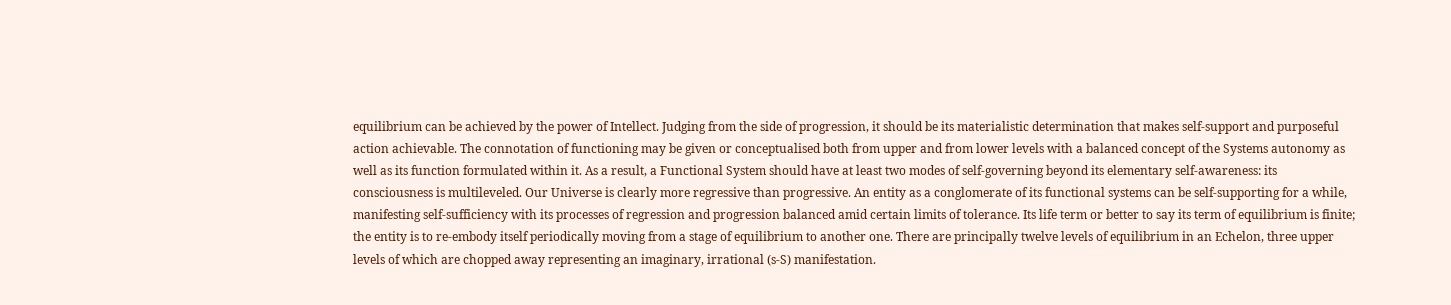equilibrium can be achieved by the power of Intellect. Judging from the side of progression, it should be its materialistic determination that makes self-support and purposeful action achievable. The connotation of functioning may be given or conceptualised both from upper and from lower levels with a balanced concept of the Systems autonomy as well as its function formulated within it. As a result, a Functional System should have at least two modes of self-governing beyond its elementary self-awareness: its consciousness is multileveled. Our Universe is clearly more regressive than progressive. An entity as a conglomerate of its functional systems can be self-supporting for a while, manifesting self-sufficiency with its processes of regression and progression balanced amid certain limits of tolerance. Its life term or better to say its term of equilibrium is finite; the entity is to re-embody itself periodically moving from a stage of equilibrium to another one. There are principally twelve levels of equilibrium in an Echelon, three upper levels of which are chopped away representing an imaginary, irrational (s-S) manifestation.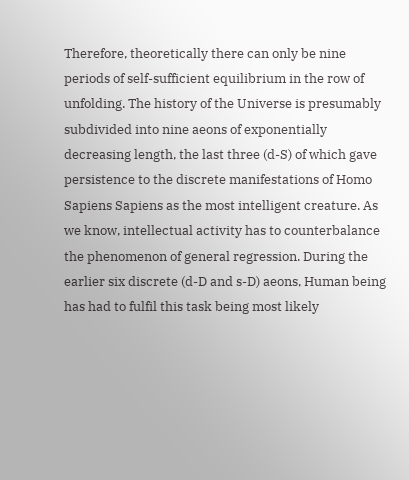Therefore, theoretically there can only be nine periods of self-sufficient equilibrium in the row of unfolding. The history of the Universe is presumably subdivided into nine aeons of exponentially decreasing length, the last three (d-S) of which gave persistence to the discrete manifestations of Homo Sapiens Sapiens as the most intelligent creature. As we know, intellectual activity has to counterbalance the phenomenon of general regression. During the earlier six discrete (d-D and s-D) aeons, Human being has had to fulfil this task being most likely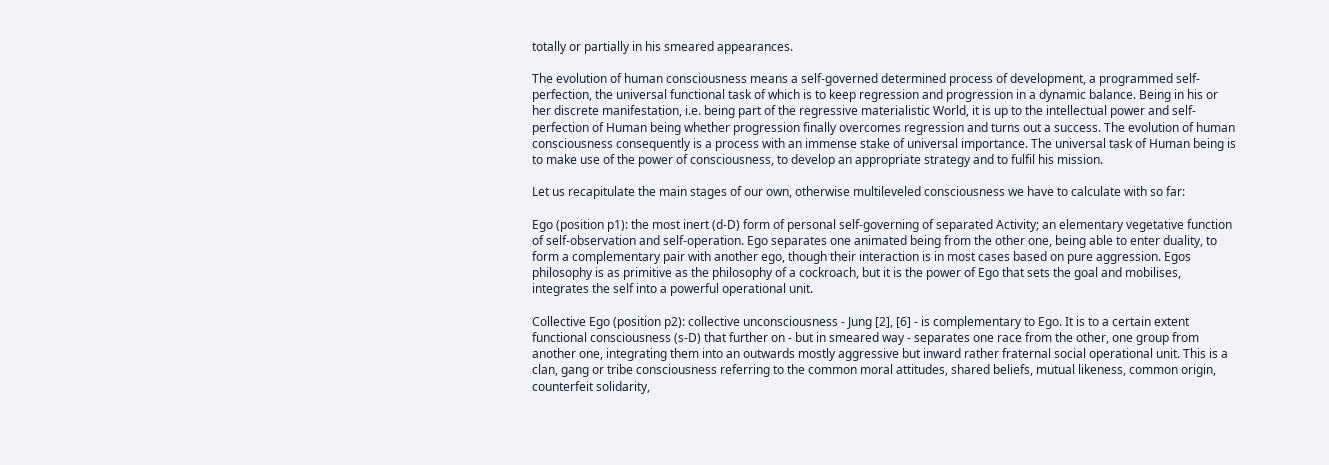totally or partially in his smeared appearances.

The evolution of human consciousness means a self-governed determined process of development, a programmed self-perfection, the universal functional task of which is to keep regression and progression in a dynamic balance. Being in his or her discrete manifestation, i.e. being part of the regressive materialistic World, it is up to the intellectual power and self-perfection of Human being whether progression finally overcomes regression and turns out a success. The evolution of human consciousness consequently is a process with an immense stake of universal importance. The universal task of Human being is to make use of the power of consciousness, to develop an appropriate strategy and to fulfil his mission.

Let us recapitulate the main stages of our own, otherwise multileveled consciousness we have to calculate with so far:

Ego (position p1): the most inert (d-D) form of personal self-governing of separated Activity; an elementary vegetative function of self-observation and self-operation. Ego separates one animated being from the other one, being able to enter duality, to form a complementary pair with another ego, though their interaction is in most cases based on pure aggression. Egos philosophy is as primitive as the philosophy of a cockroach, but it is the power of Ego that sets the goal and mobilises, integrates the self into a powerful operational unit.

Collective Ego (position p2): collective unconsciousness - Jung [2], [6] - is complementary to Ego. It is to a certain extent functional consciousness (s-D) that further on - but in smeared way - separates one race from the other, one group from another one, integrating them into an outwards mostly aggressive but inward rather fraternal social operational unit. This is a clan, gang or tribe consciousness referring to the common moral attitudes, shared beliefs, mutual likeness, common origin, counterfeit solidarity,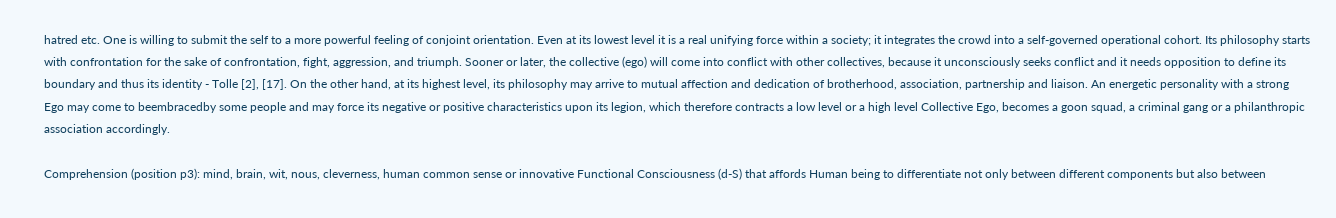hatred etc. One is willing to submit the self to a more powerful feeling of conjoint orientation. Even at its lowest level it is a real unifying force within a society; it integrates the crowd into a self-governed operational cohort. Its philosophy starts with confrontation for the sake of confrontation, fight, aggression, and triumph. Sooner or later, the collective (ego) will come into conflict with other collectives, because it unconsciously seeks conflict and it needs opposition to define its boundary and thus its identity - Tolle [2], [17]. On the other hand, at its highest level, its philosophy may arrive to mutual affection and dedication of brotherhood, association, partnership and liaison. An energetic personality with a strong Ego may come to beembracedby some people and may force its negative or positive characteristics upon its legion, which therefore contracts a low level or a high level Collective Ego, becomes a goon squad, a criminal gang or a philanthropic association accordingly.

Comprehension (position p3): mind, brain, wit, nous, cleverness, human common sense or innovative Functional Consciousness (d-S) that affords Human being to differentiate not only between different components but also between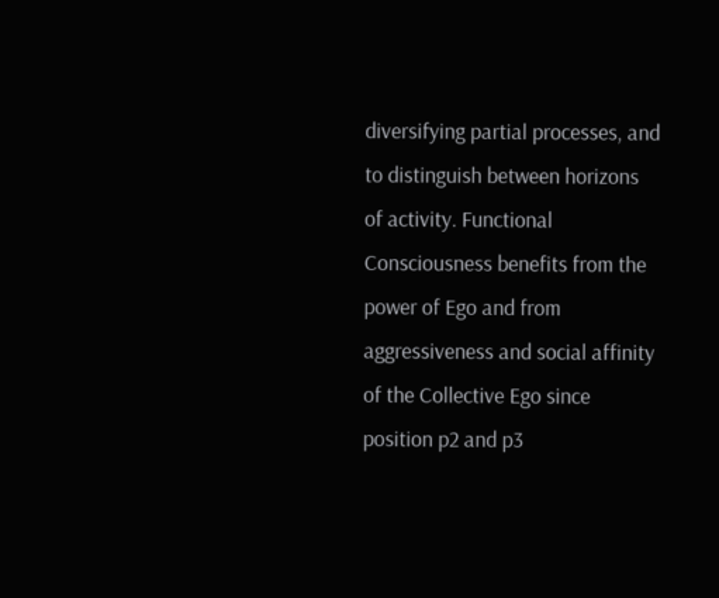diversifying partial processes, and to distinguish between horizons of activity. Functional Consciousness benefits from the power of Ego and from aggressiveness and social affinity of the Collective Ego since position p2 and p3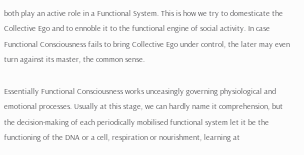both play an active role in a Functional System. This is how we try to domesticate the Collective Ego and to ennoble it to the functional engine of social activity. In case Functional Consciousness fails to bring Collective Ego under control, the later may even turn against its master, the common sense.

Essentially Functional Consciousness works unceasingly governing physiological and emotional processes. Usually at this stage, we can hardly name it comprehension, but the decision-making of each periodically mobilised functional system let it be the functioning of the DNA or a cell, respiration or nourishment, learning at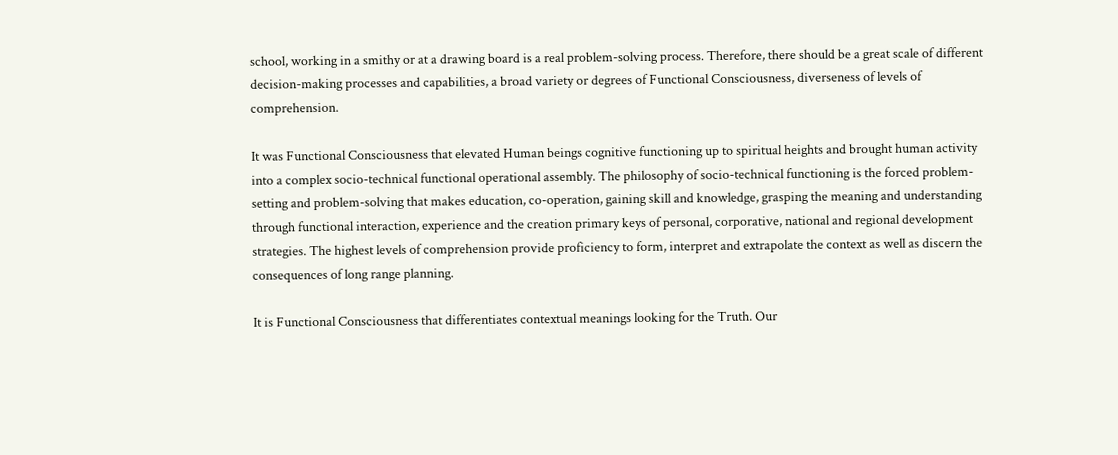school, working in a smithy or at a drawing board is a real problem-solving process. Therefore, there should be a great scale of different decision-making processes and capabilities, a broad variety or degrees of Functional Consciousness, diverseness of levels of comprehension.

It was Functional Consciousness that elevated Human beings cognitive functioning up to spiritual heights and brought human activity into a complex socio-technical functional operational assembly. The philosophy of socio-technical functioning is the forced problem-setting and problem-solving that makes education, co-operation, gaining skill and knowledge, grasping the meaning and understanding through functional interaction, experience and the creation primary keys of personal, corporative, national and regional development strategies. The highest levels of comprehension provide proficiency to form, interpret and extrapolate the context as well as discern the consequences of long range planning.

It is Functional Consciousness that differentiates contextual meanings looking for the Truth. Our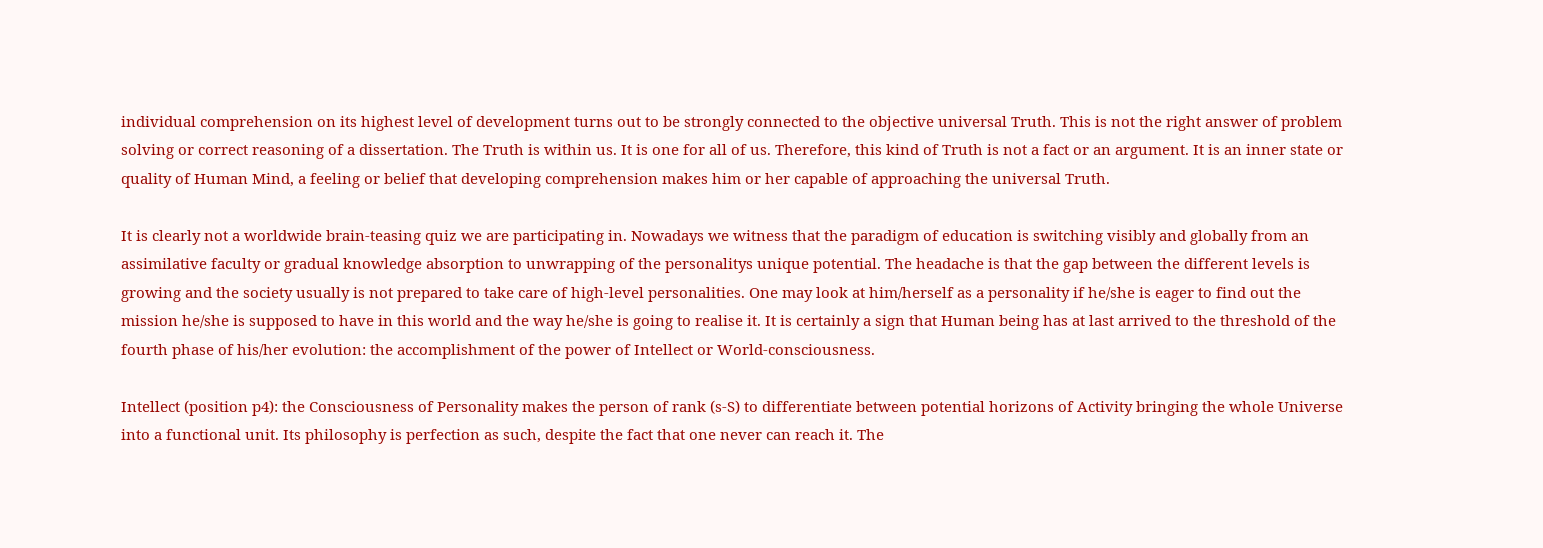individual comprehension on its highest level of development turns out to be strongly connected to the objective universal Truth. This is not the right answer of problem solving or correct reasoning of a dissertation. The Truth is within us. It is one for all of us. Therefore, this kind of Truth is not a fact or an argument. It is an inner state or quality of Human Mind, a feeling or belief that developing comprehension makes him or her capable of approaching the universal Truth.

It is clearly not a worldwide brain-teasing quiz we are participating in. Nowadays we witness that the paradigm of education is switching visibly and globally from an assimilative faculty or gradual knowledge absorption to unwrapping of the personalitys unique potential. The headache is that the gap between the different levels is growing and the society usually is not prepared to take care of high-level personalities. One may look at him/herself as a personality if he/she is eager to find out the mission he/she is supposed to have in this world and the way he/she is going to realise it. It is certainly a sign that Human being has at last arrived to the threshold of the fourth phase of his/her evolution: the accomplishment of the power of Intellect or World-consciousness.

Intellect (position p4): the Consciousness of Personality makes the person of rank (s-S) to differentiate between potential horizons of Activity bringing the whole Universe into a functional unit. Its philosophy is perfection as such, despite the fact that one never can reach it. The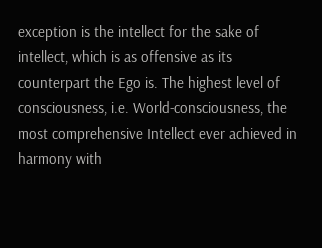exception is the intellect for the sake of intellect, which is as offensive as its counterpart the Ego is. The highest level of consciousness, i.e. World-consciousness, the most comprehensive Intellect ever achieved in harmony with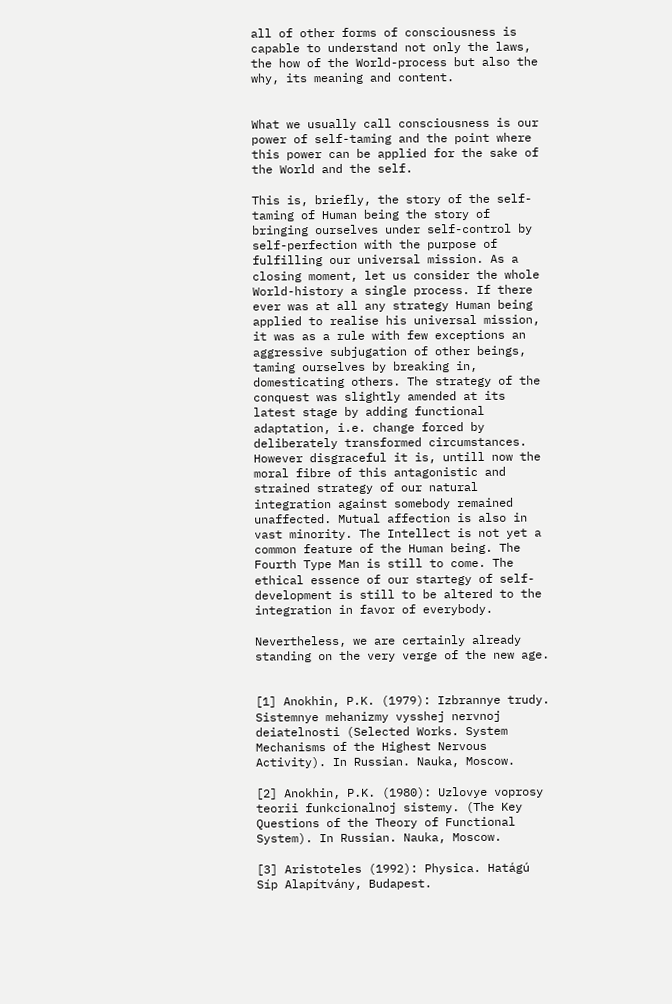all of other forms of consciousness is capable to understand not only the laws, the how of the World-process but also the why, its meaning and content.


What we usually call consciousness is our power of self-taming and the point where this power can be applied for the sake of the World and the self.

This is, briefly, the story of the self-taming of Human being the story of bringing ourselves under self-control by self-perfection with the purpose of fulfilling our universal mission. As a closing moment, let us consider the whole World-history a single process. If there ever was at all any strategy Human being applied to realise his universal mission, it was as a rule with few exceptions an aggressive subjugation of other beings, taming ourselves by breaking in, domesticating others. The strategy of the conquest was slightly amended at its latest stage by adding functional adaptation, i.e. change forced by deliberately transformed circumstances. However disgraceful it is, untill now the moral fibre of this antagonistic and strained strategy of our natural integration against somebody remained unaffected. Mutual affection is also in vast minority. The Intellect is not yet a common feature of the Human being. The Fourth Type Man is still to come. The ethical essence of our startegy of self-development is still to be altered to the integration in favor of everybody.

Nevertheless, we are certainly already standing on the very verge of the new age.


[1] Anokhin, P.K. (1979): Izbrannye trudy. Sistemnye mehanizmy vysshej nervnoj deiatelnosti (Selected Works. System Mechanisms of the Highest Nervous Activity). In Russian. Nauka, Moscow.

[2] Anokhin, P.K. (1980): Uzlovye voprosy teorii funkcionalnoj sistemy. (The Key Questions of the Theory of Functional System). In Russian. Nauka, Moscow.

[3] Aristoteles (1992): Physica. Hatágú Síp Alapítvány, Budapest.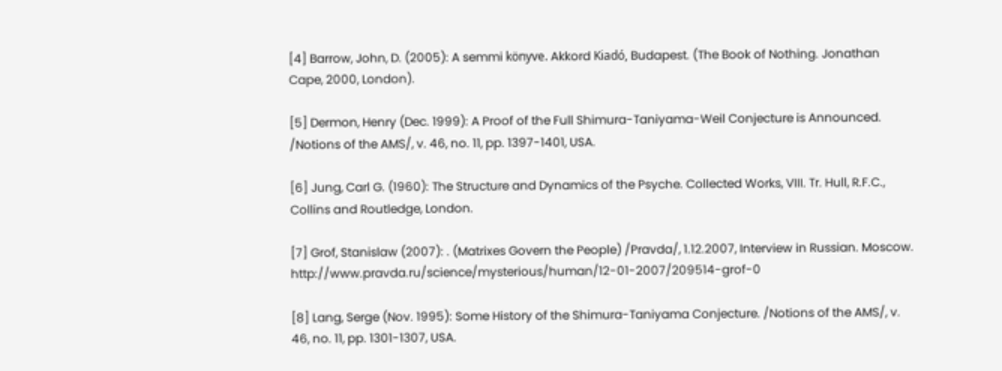[4] Barrow, John, D. (2005): A semmi könyve. Akkord Kiadó, Budapest. (The Book of Nothing. Jonathan Cape, 2000, London).

[5] Dermon, Henry (Dec. 1999): A Proof of the Full Shimura-Taniyama-Weil Conjecture is Announced. /Notions of the AMS/, v. 46, no. 11, pp. 1397-1401, USA.

[6] Jung, Carl G. (1960): The Structure and Dynamics of the Psyche. Collected Works, VIII. Tr. Hull, R.F.C., Collins and Routledge, London.

[7] Grof, Stanislaw (2007): . (Matrixes Govern the People) /Pravda/, 1.12.2007, Interview in Russian. Moscow. http://www.pravda.ru/science/mysterious/human/12-01-2007/209514-grof-0

[8] Lang, Serge (Nov. 1995): Some History of the Shimura-Taniyama Conjecture. /Notions of the AMS/, v. 46, no. 11, pp. 1301-1307, USA.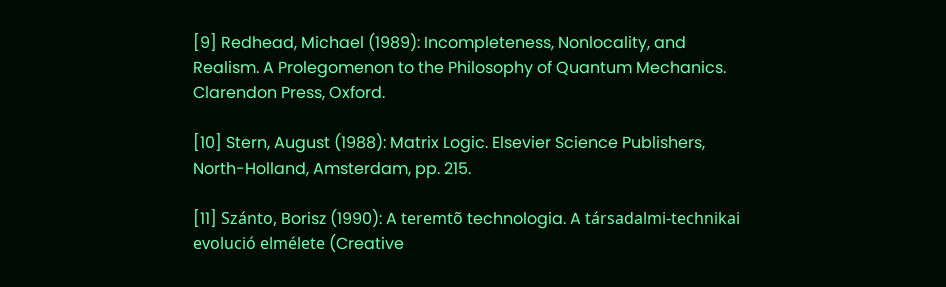[9] Redhead, Michael (1989): Incompleteness, Nonlocality, and Realism. A Prolegomenon to the Philosophy of Quantum Mechanics. Clarendon Press, Oxford.

[10] Stern, August (1988): Matrix Logic. Elsevier Science Publishers, North-Holland, Amsterdam, pp. 215.

[11] Szánto, Borisz (1990): A teremtõ technologia. A társadalmi-technikai evolució elmélete (Creative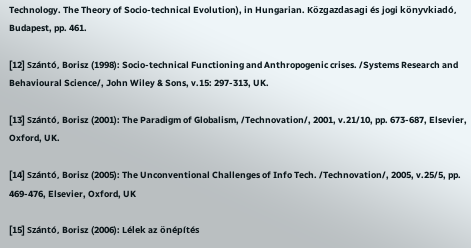Technology. The Theory of Socio-technical Evolution), in Hungarian. Közgazdasagi és jogi könyvkiadó, Budapest, pp. 461.

[12] Szántó, Borisz (1998): Socio-technical Functioning and Anthropogenic crises. /Systems Research and Behavioural Science/, John Wiley & Sons, v.15: 297-313, UK.

[13] Szántó, Borisz (2001): The Paradigm of Globalism, /Technovation/, 2001, v.21/10, pp. 673-687, Elsevier, Oxford, UK.

[14] Szántó, Borisz (2005): The Unconventional Challenges of Info Tech. /Technovation/, 2005, v.25/5, pp. 469-476, Elsevier, Oxford, UK

[15] Szántó, Borisz (2006): Lélek az önépítés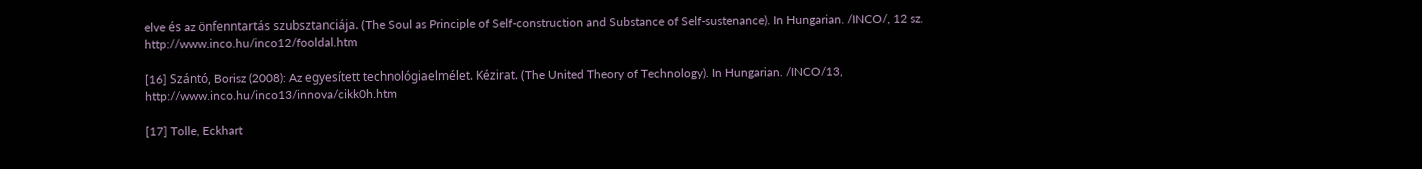elve és az önfenntartás szubsztanciája. (The Soul as Principle of Self-construction and Substance of Self-sustenance). In Hungarian. /INCO/, 12 sz. http://www.inco.hu/inco12/fooldal.htm

[16] Szántó, Borisz (2008): Az egyesített technológiaelmélet. Kézirat. (The United Theory of Technology). In Hungarian. /INCO/13, http://www.inco.hu/inco13/innova/cikk0h.htm

[17] Tolle, Eckhart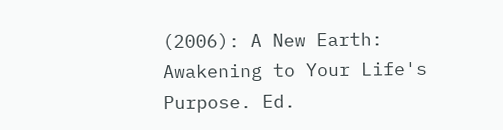(2006): A New Earth: Awakening to Your Life's Purpose. Ed.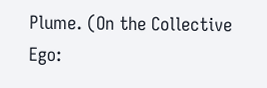Plume. (On the Collective Ego: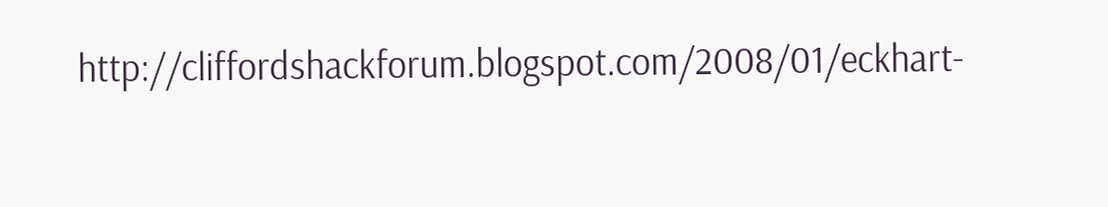http://cliffordshackforum.blogspot.com/2008/01/eckhart-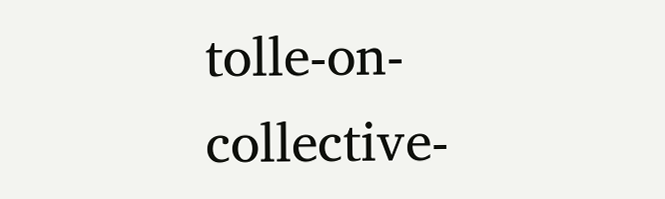tolle-on-collective-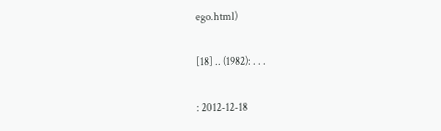ego.html)

[18] .. (1982): . . .

: 2012-12-18